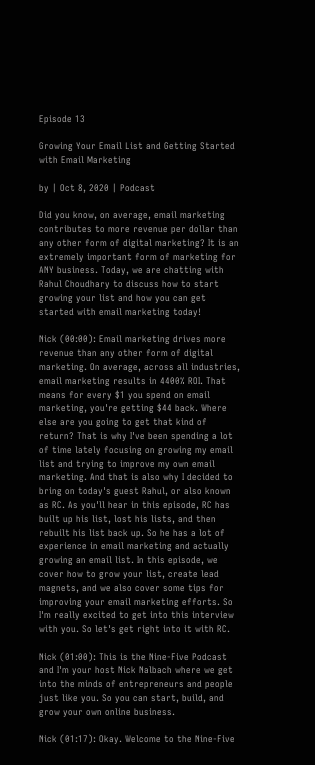Episode 13

Growing Your Email List and Getting Started with Email Marketing

by | Oct 8, 2020 | Podcast

Did you know, on average, email marketing contributes to more revenue per dollar than any other form of digital marketing? It is an extremely important form of marketing for ANY business. Today, we are chatting with Rahul Choudhary to discuss how to start growing your list and how you can get started with email marketing today!

Nick (00:00): Email marketing drives more revenue than any other form of digital marketing. On average, across all industries, email marketing results in 4400% ROI. That means for every $1 you spend on email marketing, you're getting $44 back. Where else are you going to get that kind of return? That is why I've been spending a lot of time lately focusing on growing my email list and trying to improve my own email marketing. And that is also why I decided to bring on today's guest Rahul, or also known as RC. As you'll hear in this episode, RC has built up his list, lost his lists, and then rebuilt his list back up. So he has a lot of experience in email marketing and actually growing an email list. In this episode, we cover how to grow your list, create lead magnets, and we also cover some tips for improving your email marketing efforts. So I'm really excited to get into this interview with you. So let's get right into it with RC.

Nick (01:00): This is the Nine-Five Podcast and I'm your host Nick Nalbach where we get into the minds of entrepreneurs and people just like you. So you can start, build, and grow your own online business.

Nick (01:17): Okay. Welcome to the Nine-Five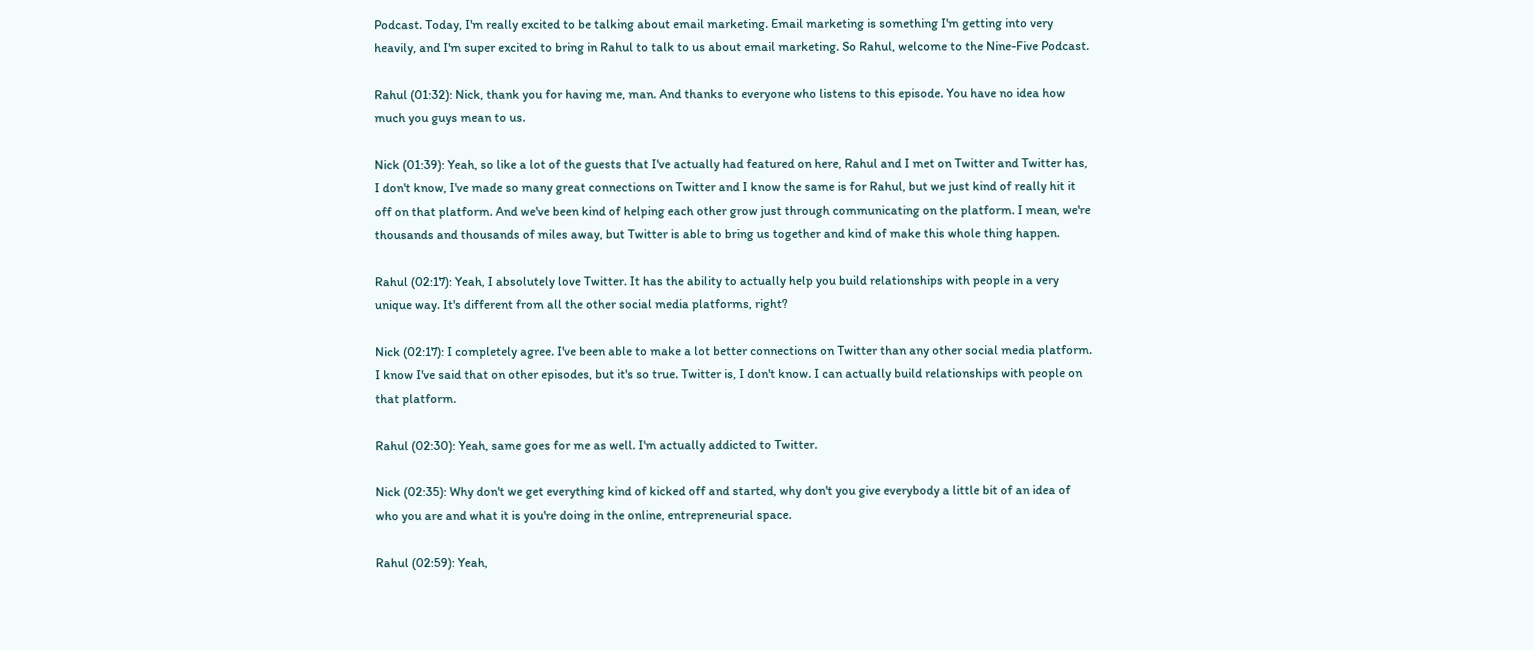Podcast. Today, I'm really excited to be talking about email marketing. Email marketing is something I'm getting into very heavily, and I'm super excited to bring in Rahul to talk to us about email marketing. So Rahul, welcome to the Nine-Five Podcast.

Rahul (01:32): Nick, thank you for having me, man. And thanks to everyone who listens to this episode. You have no idea how much you guys mean to us.

Nick (01:39): Yeah, so like a lot of the guests that I've actually had featured on here, Rahul and I met on Twitter and Twitter has, I don't know, I've made so many great connections on Twitter and I know the same is for Rahul, but we just kind of really hit it off on that platform. And we've been kind of helping each other grow just through communicating on the platform. I mean, we're thousands and thousands of miles away, but Twitter is able to bring us together and kind of make this whole thing happen.

Rahul (02:17): Yeah, I absolutely love Twitter. It has the ability to actually help you build relationships with people in a very unique way. It's different from all the other social media platforms, right?

Nick (02:17): I completely agree. I've been able to make a lot better connections on Twitter than any other social media platform. I know I've said that on other episodes, but it's so true. Twitter is, I don't know. I can actually build relationships with people on that platform.

Rahul (02:30): Yeah, same goes for me as well. I'm actually addicted to Twitter.

Nick (02:35): Why don't we get everything kind of kicked off and started, why don't you give everybody a little bit of an idea of who you are and what it is you're doing in the online, entrepreneurial space.

Rahul (02:59): Yeah,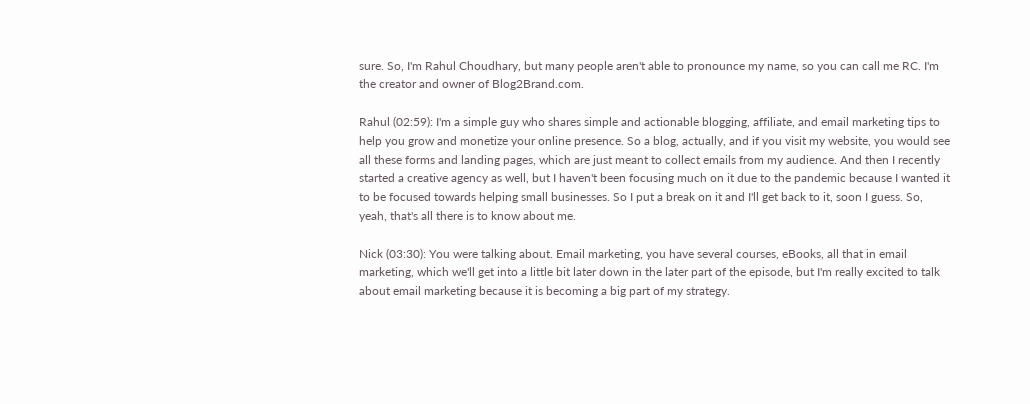sure. So, I'm Rahul Choudhary, but many people aren't able to pronounce my name, so you can call me RC. I'm the creator and owner of Blog2Brand.com.

Rahul (02:59): I'm a simple guy who shares simple and actionable blogging, affiliate, and email marketing tips to help you grow and monetize your online presence. So a blog, actually, and if you visit my website, you would see all these forms and landing pages, which are just meant to collect emails from my audience. And then I recently started a creative agency as well, but I haven't been focusing much on it due to the pandemic because I wanted it to be focused towards helping small businesses. So I put a break on it and I'll get back to it, soon I guess. So, yeah, that's all there is to know about me.

Nick (03:30): You were talking about. Email marketing, you have several courses, eBooks, all that in email marketing, which we'll get into a little bit later down in the later part of the episode, but I'm really excited to talk about email marketing because it is becoming a big part of my strategy.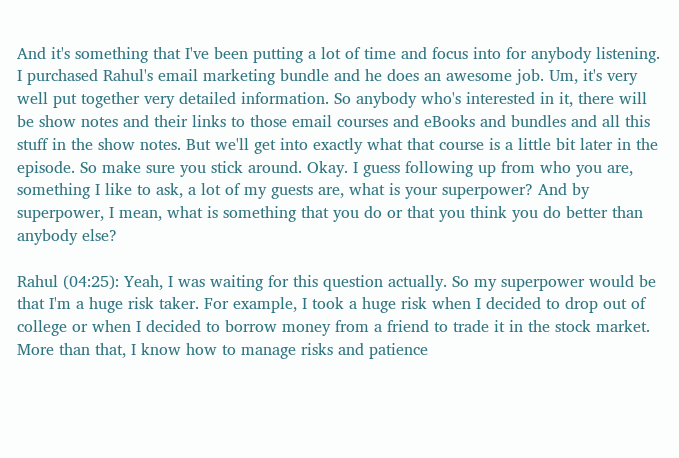And it's something that I've been putting a lot of time and focus into for anybody listening. I purchased Rahul's email marketing bundle and he does an awesome job. Um, it's very well put together very detailed information. So anybody who's interested in it, there will be show notes and their links to those email courses and eBooks and bundles and all this stuff in the show notes. But we'll get into exactly what that course is a little bit later in the episode. So make sure you stick around. Okay. I guess following up from who you are, something I like to ask, a lot of my guests are, what is your superpower? And by superpower, I mean, what is something that you do or that you think you do better than anybody else?

Rahul (04:25): Yeah, I was waiting for this question actually. So my superpower would be that I'm a huge risk taker. For example, I took a huge risk when I decided to drop out of college or when I decided to borrow money from a friend to trade it in the stock market. More than that, I know how to manage risks and patience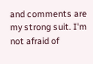and comments are my strong suit. I'm not afraid of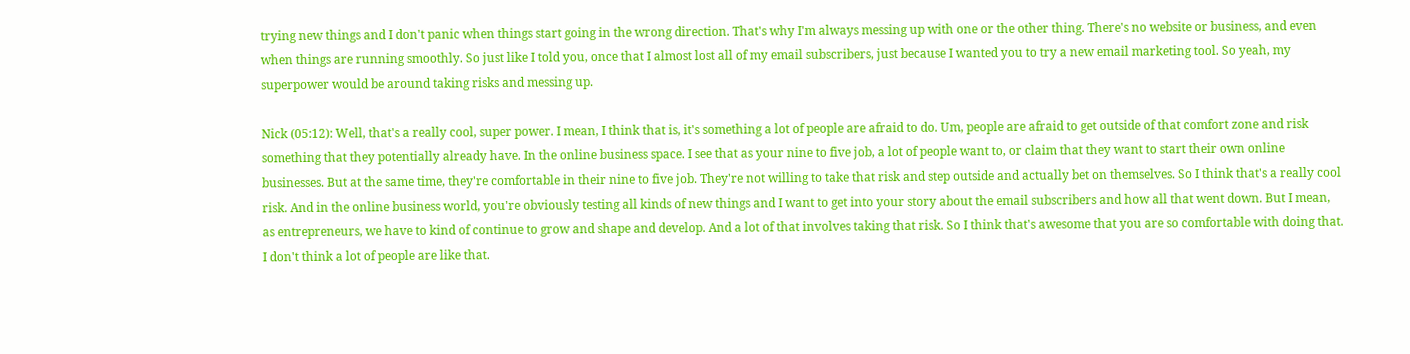trying new things and I don't panic when things start going in the wrong direction. That's why I'm always messing up with one or the other thing. There's no website or business, and even when things are running smoothly. So just like I told you, once that I almost lost all of my email subscribers, just because I wanted you to try a new email marketing tool. So yeah, my superpower would be around taking risks and messing up.

Nick (05:12): Well, that's a really cool, super power. I mean, I think that is, it's something a lot of people are afraid to do. Um, people are afraid to get outside of that comfort zone and risk something that they potentially already have. In the online business space. I see that as your nine to five job, a lot of people want to, or claim that they want to start their own online businesses. But at the same time, they're comfortable in their nine to five job. They're not willing to take that risk and step outside and actually bet on themselves. So I think that's a really cool risk. And in the online business world, you're obviously testing all kinds of new things and I want to get into your story about the email subscribers and how all that went down. But I mean, as entrepreneurs, we have to kind of continue to grow and shape and develop. And a lot of that involves taking that risk. So I think that's awesome that you are so comfortable with doing that. I don't think a lot of people are like that.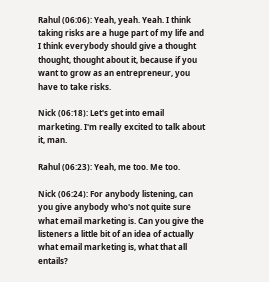Rahul (06:06): Yeah, yeah. Yeah. I think taking risks are a huge part of my life and I think everybody should give a thought thought, thought about it, because if you want to grow as an entrepreneur, you have to take risks.

Nick (06:18): Let's get into email marketing. I'm really excited to talk about it, man.

Rahul (06:23): Yeah, me too. Me too.

Nick (06:24): For anybody listening, can you give anybody who's not quite sure what email marketing is. Can you give the listeners a little bit of an idea of actually what email marketing is, what that all entails?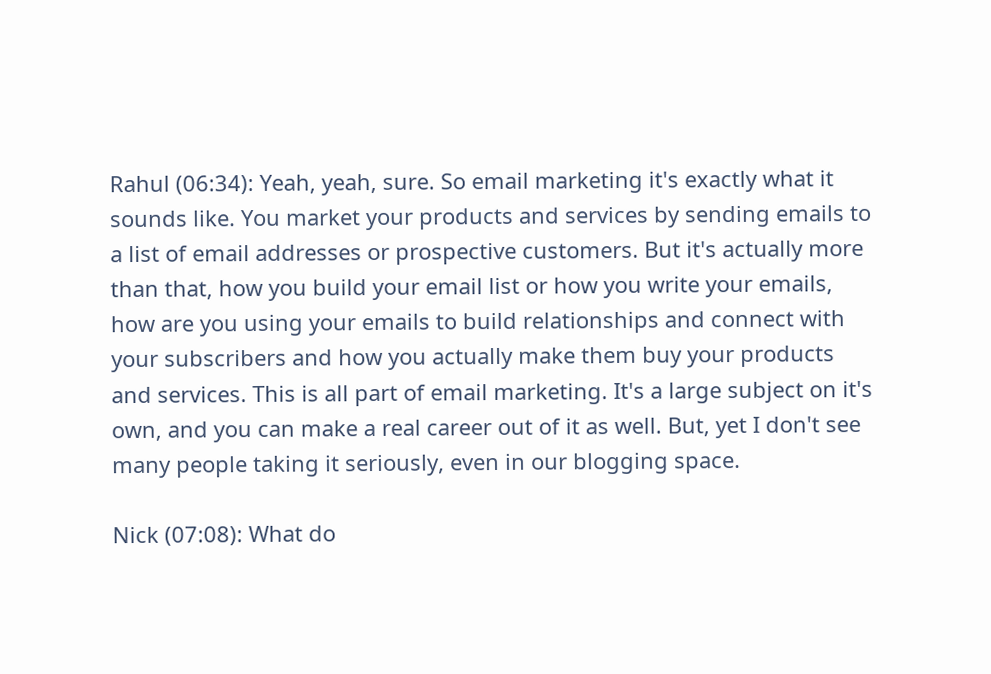Rahul (06:34): Yeah, yeah, sure. So email marketing it's exactly what it sounds like. You market your products and services by sending emails to a list of email addresses or prospective customers. But it's actually more than that, how you build your email list or how you write your emails, how are you using your emails to build relationships and connect with your subscribers and how you actually make them buy your products and services. This is all part of email marketing. It's a large subject on it's own, and you can make a real career out of it as well. But, yet I don't see many people taking it seriously, even in our blogging space.

Nick (07:08): What do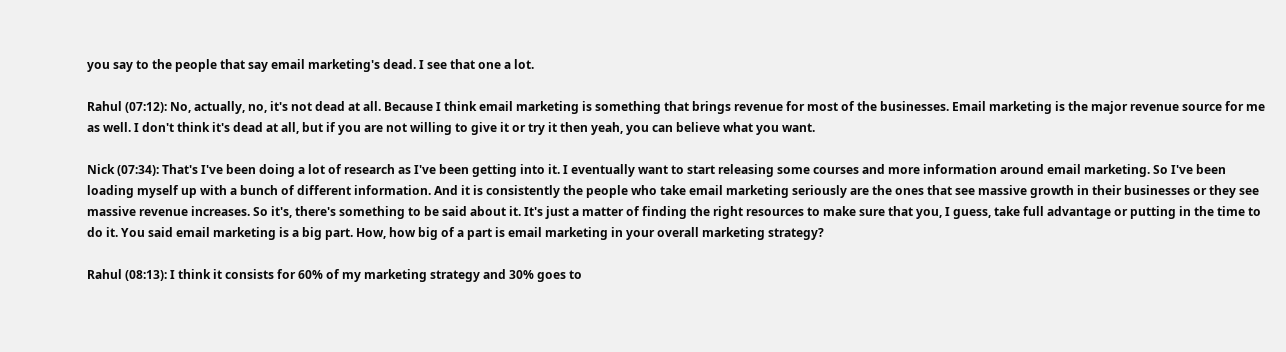you say to the people that say email marketing's dead. I see that one a lot.

Rahul (07:12): No, actually, no, it's not dead at all. Because I think email marketing is something that brings revenue for most of the businesses. Email marketing is the major revenue source for me as well. I don't think it's dead at all, but if you are not willing to give it or try it then yeah, you can believe what you want.

Nick (07:34): That's I've been doing a lot of research as I've been getting into it. I eventually want to start releasing some courses and more information around email marketing. So I've been loading myself up with a bunch of different information. And it is consistently the people who take email marketing seriously are the ones that see massive growth in their businesses or they see massive revenue increases. So it's, there's something to be said about it. It's just a matter of finding the right resources to make sure that you, I guess, take full advantage or putting in the time to do it. You said email marketing is a big part. How, how big of a part is email marketing in your overall marketing strategy?

Rahul (08:13): I think it consists for 60% of my marketing strategy and 30% goes to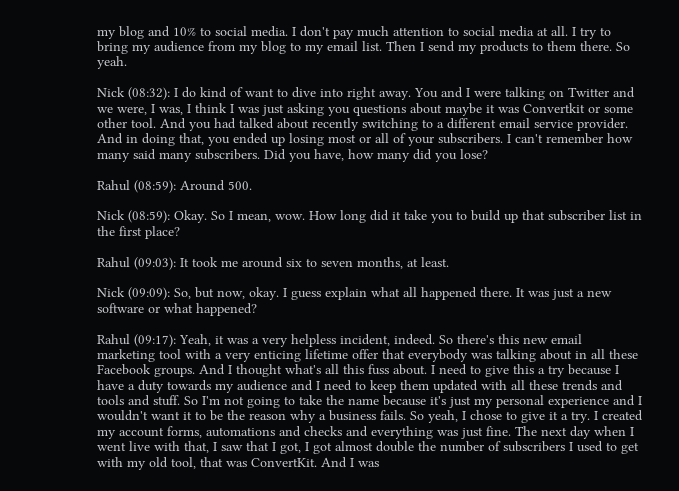my blog and 10% to social media. I don't pay much attention to social media at all. I try to bring my audience from my blog to my email list. Then I send my products to them there. So yeah.

Nick (08:32): I do kind of want to dive into right away. You and I were talking on Twitter and we were, I was, I think I was just asking you questions about maybe it was Convertkit or some other tool. And you had talked about recently switching to a different email service provider. And in doing that, you ended up losing most or all of your subscribers. I can't remember how many said many subscribers. Did you have, how many did you lose?

Rahul (08:59): Around 500.

Nick (08:59): Okay. So I mean, wow. How long did it take you to build up that subscriber list in the first place?

Rahul (09:03): It took me around six to seven months, at least.

Nick (09:09): So, but now, okay. I guess explain what all happened there. It was just a new software or what happened?

Rahul (09:17): Yeah, it was a very helpless incident, indeed. So there's this new email marketing tool with a very enticing lifetime offer that everybody was talking about in all these Facebook groups. And I thought what's all this fuss about. I need to give this a try because I have a duty towards my audience and I need to keep them updated with all these trends and tools and stuff. So I'm not going to take the name because it's just my personal experience and I wouldn't want it to be the reason why a business fails. So yeah, I chose to give it a try. I created my account forms, automations and checks and everything was just fine. The next day when I went live with that, I saw that I got, I got almost double the number of subscribers I used to get with my old tool, that was ConvertKit. And I was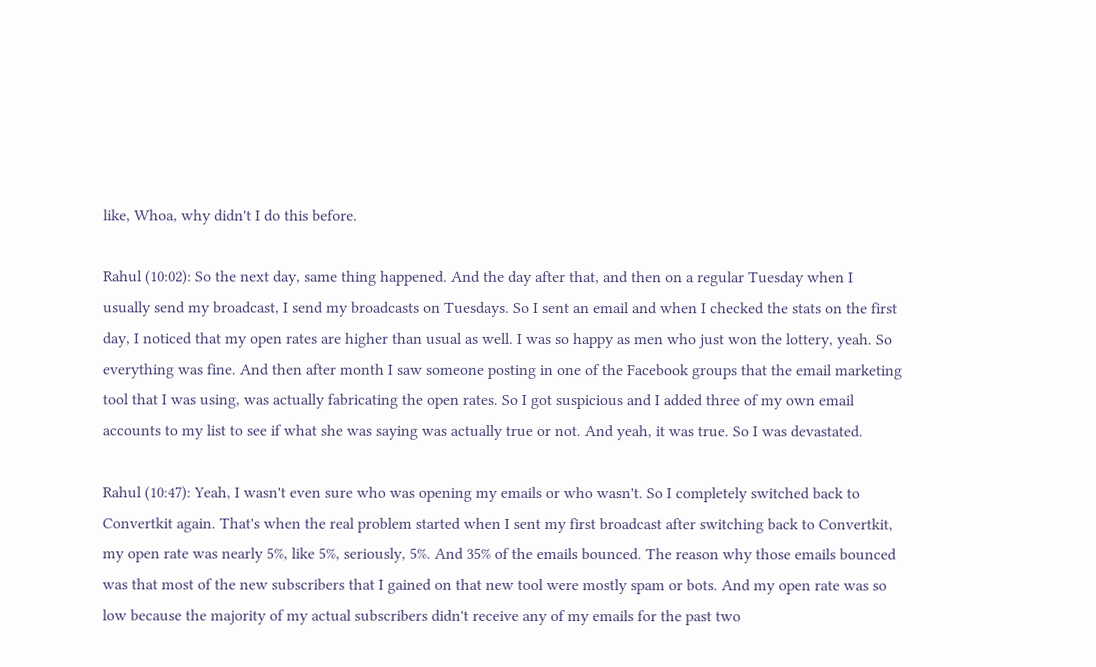like, Whoa, why didn't I do this before.

Rahul (10:02): So the next day, same thing happened. And the day after that, and then on a regular Tuesday when I usually send my broadcast, I send my broadcasts on Tuesdays. So I sent an email and when I checked the stats on the first day, I noticed that my open rates are higher than usual as well. I was so happy as men who just won the lottery, yeah. So everything was fine. And then after month I saw someone posting in one of the Facebook groups that the email marketing tool that I was using, was actually fabricating the open rates. So I got suspicious and I added three of my own email accounts to my list to see if what she was saying was actually true or not. And yeah, it was true. So I was devastated.

Rahul (10:47): Yeah, I wasn't even sure who was opening my emails or who wasn't. So I completely switched back to Convertkit again. That's when the real problem started when I sent my first broadcast after switching back to Convertkit, my open rate was nearly 5%, like 5%, seriously, 5%. And 35% of the emails bounced. The reason why those emails bounced was that most of the new subscribers that I gained on that new tool were mostly spam or bots. And my open rate was so low because the majority of my actual subscribers didn't receive any of my emails for the past two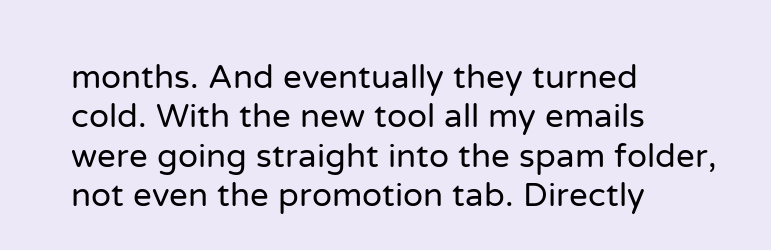months. And eventually they turned cold. With the new tool all my emails were going straight into the spam folder, not even the promotion tab. Directly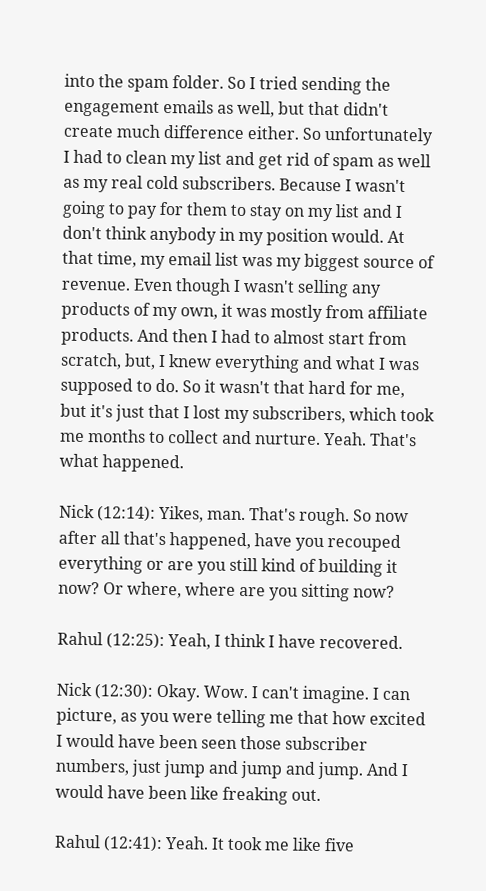into the spam folder. So I tried sending the engagement emails as well, but that didn't create much difference either. So unfortunately I had to clean my list and get rid of spam as well as my real cold subscribers. Because I wasn't going to pay for them to stay on my list and I don't think anybody in my position would. At that time, my email list was my biggest source of revenue. Even though I wasn't selling any products of my own, it was mostly from affiliate products. And then I had to almost start from scratch, but, I knew everything and what I was supposed to do. So it wasn't that hard for me, but it's just that I lost my subscribers, which took me months to collect and nurture. Yeah. That's what happened.

Nick (12:14): Yikes, man. That's rough. So now after all that's happened, have you recouped everything or are you still kind of building it now? Or where, where are you sitting now?

Rahul (12:25): Yeah, I think I have recovered.

Nick (12:30): Okay. Wow. I can't imagine. I can picture, as you were telling me that how excited I would have been seen those subscriber numbers, just jump and jump and jump. And I would have been like freaking out.

Rahul (12:41): Yeah. It took me like five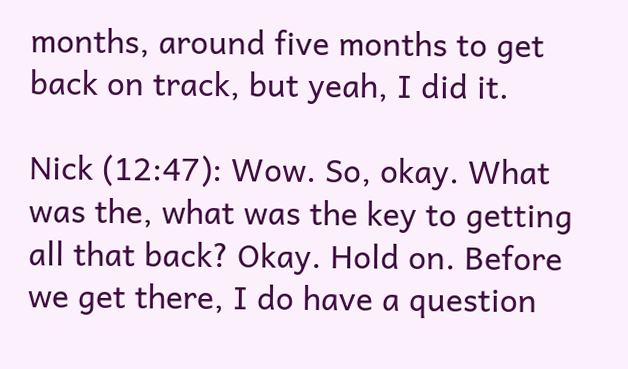months, around five months to get back on track, but yeah, I did it.

Nick (12:47): Wow. So, okay. What was the, what was the key to getting all that back? Okay. Hold on. Before we get there, I do have a question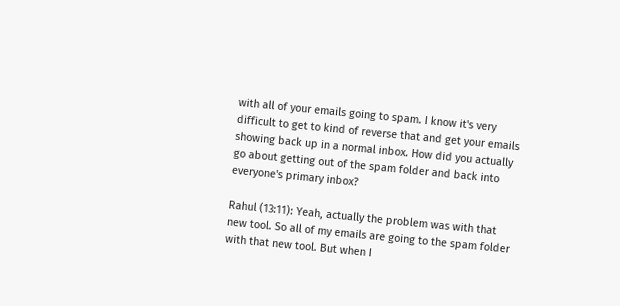with all of your emails going to spam. I know it's very difficult to get to kind of reverse that and get your emails showing back up in a normal inbox. How did you actually go about getting out of the spam folder and back into everyone's primary inbox?

Rahul (13:11): Yeah, actually the problem was with that new tool. So all of my emails are going to the spam folder with that new tool. But when I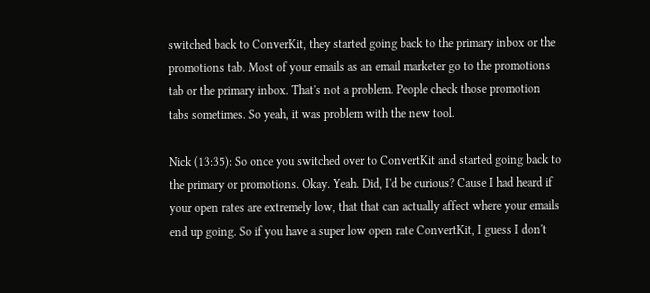switched back to ConverKit, they started going back to the primary inbox or the promotions tab. Most of your emails as an email marketer go to the promotions tab or the primary inbox. That's not a problem. People check those promotion tabs sometimes. So yeah, it was problem with the new tool.

Nick (13:35): So once you switched over to ConvertKit and started going back to the primary or promotions. Okay. Yeah. Did, I'd be curious? Cause I had heard if your open rates are extremely low, that that can actually affect where your emails end up going. So if you have a super low open rate ConvertKit, I guess I don't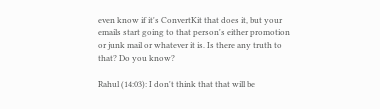even know if it's ConvertKit that does it, but your emails start going to that person's either promotion or junk mail or whatever it is. Is there any truth to that? Do you know?

Rahul (14:03): I don't think that that will be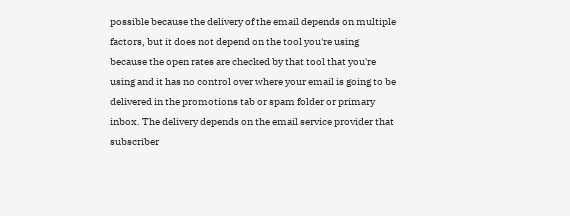possible because the delivery of the email depends on multiple factors, but it does not depend on the tool you're using because the open rates are checked by that tool that you're using and it has no control over where your email is going to be delivered in the promotions tab or spam folder or primary inbox. The delivery depends on the email service provider that subscriber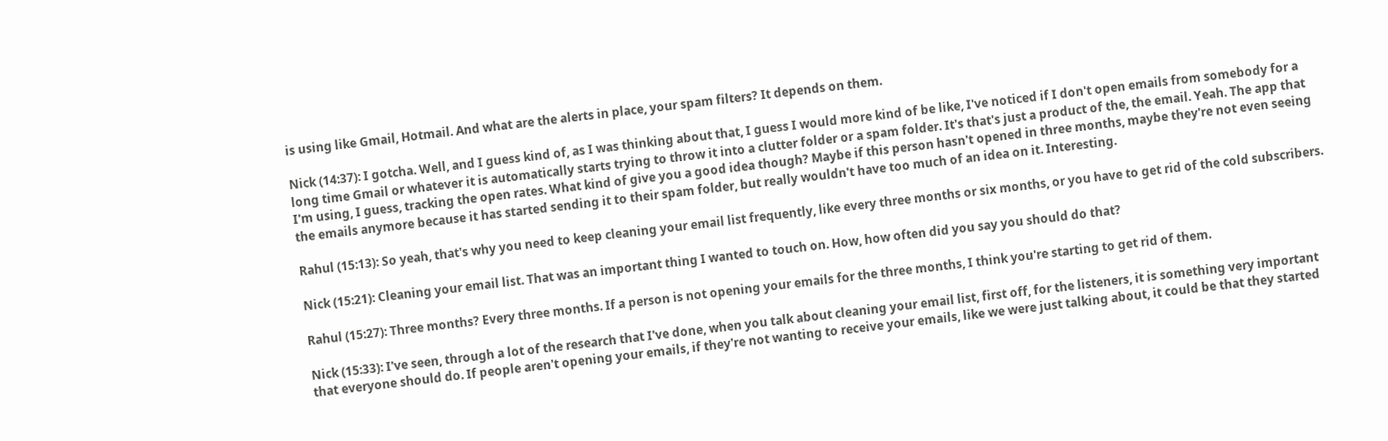is using like Gmail, Hotmail. And what are the alerts in place, your spam filters? It depends on them.

Nick (14:37): I gotcha. Well, and I guess kind of, as I was thinking about that, I guess I would more kind of be like, I've noticed if I don't open emails from somebody for a long time Gmail or whatever it is automatically starts trying to throw it into a clutter folder or a spam folder. It's that's just a product of the, the email. Yeah. The app that I'm using, I guess, tracking the open rates. What kind of give you a good idea though? Maybe if this person hasn't opened in three months, maybe they're not even seeing the emails anymore because it has started sending it to their spam folder, but really wouldn't have too much of an idea on it. Interesting.

Rahul (15:13): So yeah, that's why you need to keep cleaning your email list frequently, like every three months or six months, or you have to get rid of the cold subscribers.

Nick (15:21): Cleaning your email list. That was an important thing I wanted to touch on. How, how often did you say you should do that?

Rahul (15:27): Three months? Every three months. If a person is not opening your emails for the three months, I think you're starting to get rid of them.

Nick (15:33): I've seen, through a lot of the research that I've done, when you talk about cleaning your email list, first off, for the listeners, it is something very important that everyone should do. If people aren't opening your emails, if they're not wanting to receive your emails, like we were just talking about, it could be that they started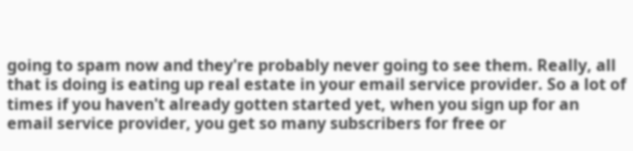going to spam now and they're probably never going to see them. Really, all that is doing is eating up real estate in your email service provider. So a lot of times if you haven't already gotten started yet, when you sign up for an email service provider, you get so many subscribers for free or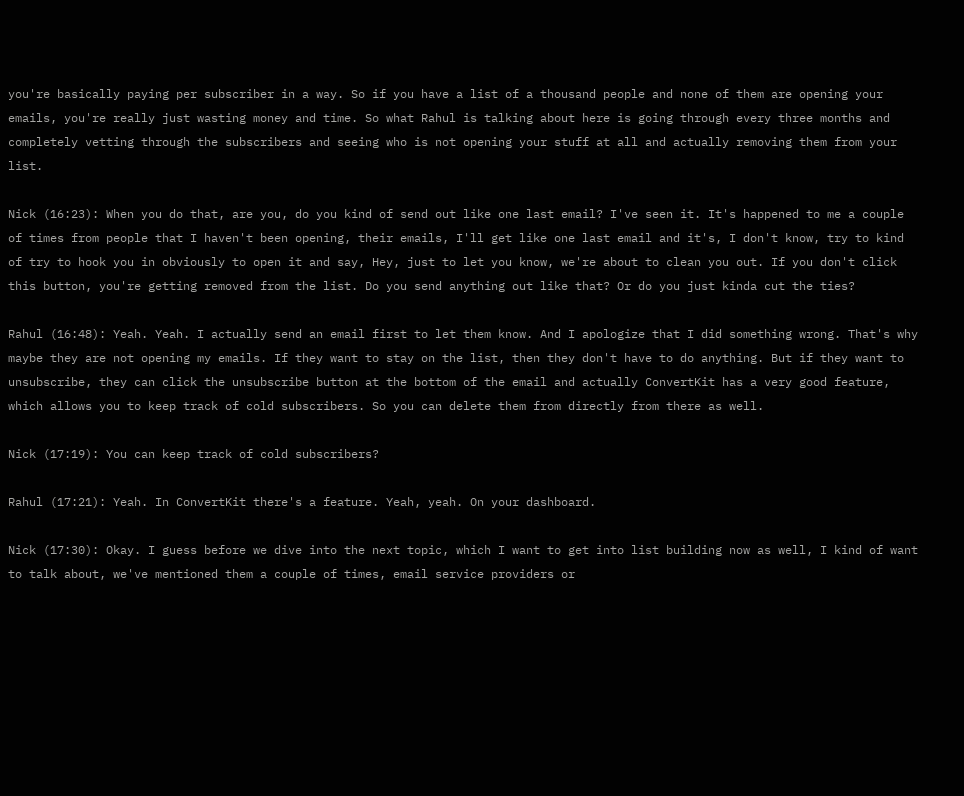you're basically paying per subscriber in a way. So if you have a list of a thousand people and none of them are opening your emails, you're really just wasting money and time. So what Rahul is talking about here is going through every three months and completely vetting through the subscribers and seeing who is not opening your stuff at all and actually removing them from your list.

Nick (16:23): When you do that, are you, do you kind of send out like one last email? I've seen it. It's happened to me a couple of times from people that I haven't been opening, their emails, I'll get like one last email and it's, I don't know, try to kind of try to hook you in obviously to open it and say, Hey, just to let you know, we're about to clean you out. If you don't click this button, you're getting removed from the list. Do you send anything out like that? Or do you just kinda cut the ties?

Rahul (16:48): Yeah. Yeah. I actually send an email first to let them know. And I apologize that I did something wrong. That's why maybe they are not opening my emails. If they want to stay on the list, then they don't have to do anything. But if they want to unsubscribe, they can click the unsubscribe button at the bottom of the email and actually ConvertKit has a very good feature, which allows you to keep track of cold subscribers. So you can delete them from directly from there as well.

Nick (17:19): You can keep track of cold subscribers?

Rahul (17:21): Yeah. In ConvertKit there's a feature. Yeah, yeah. On your dashboard.

Nick (17:30): Okay. I guess before we dive into the next topic, which I want to get into list building now as well, I kind of want to talk about, we've mentioned them a couple of times, email service providers or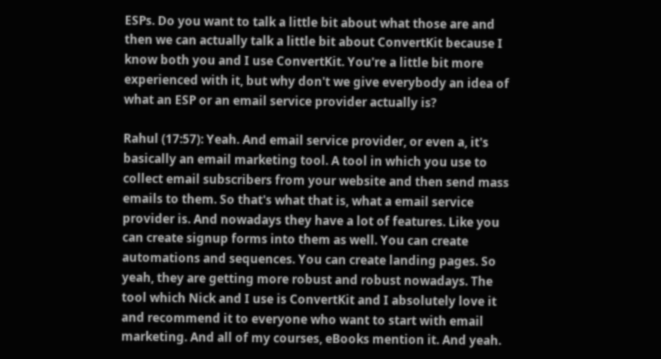ESPs. Do you want to talk a little bit about what those are and then we can actually talk a little bit about ConvertKit because I know both you and I use ConvertKit. You're a little bit more experienced with it, but why don't we give everybody an idea of what an ESP or an email service provider actually is?

Rahul (17:57): Yeah. And email service provider, or even a, it's basically an email marketing tool. A tool in which you use to collect email subscribers from your website and then send mass emails to them. So that's what that is, what a email service provider is. And nowadays they have a lot of features. Like you can create signup forms into them as well. You can create automations and sequences. You can create landing pages. So yeah, they are getting more robust and robust nowadays. The tool which Nick and I use is ConvertKit and I absolutely love it and recommend it to everyone who want to start with email marketing. And all of my courses, eBooks mention it. And yeah.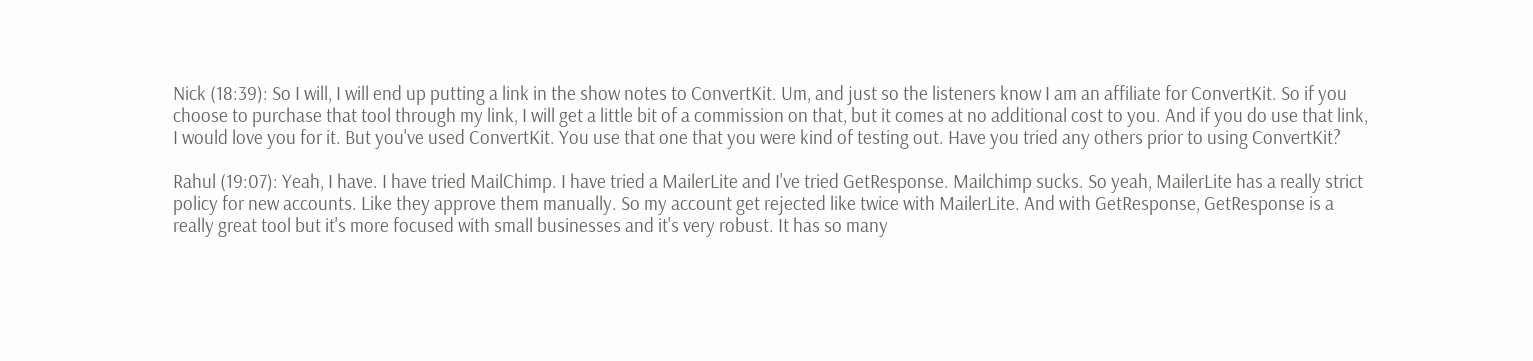Nick (18:39): So I will, I will end up putting a link in the show notes to ConvertKit. Um, and just so the listeners know I am an affiliate for ConvertKit. So if you choose to purchase that tool through my link, I will get a little bit of a commission on that, but it comes at no additional cost to you. And if you do use that link, I would love you for it. But you've used ConvertKit. You use that one that you were kind of testing out. Have you tried any others prior to using ConvertKit?

Rahul (19:07): Yeah, I have. I have tried MailChimp. I have tried a MailerLite and I've tried GetResponse. Mailchimp sucks. So yeah, MailerLite has a really strict policy for new accounts. Like they approve them manually. So my account get rejected like twice with MailerLite. And with GetResponse, GetResponse is a really great tool but it's more focused with small businesses and it's very robust. It has so many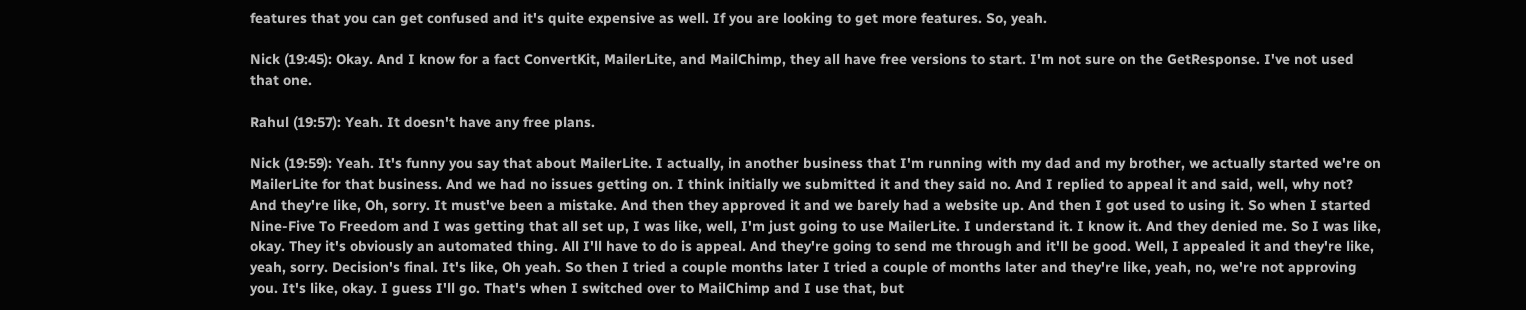features that you can get confused and it's quite expensive as well. If you are looking to get more features. So, yeah.

Nick (19:45): Okay. And I know for a fact ConvertKit, MailerLite, and MailChimp, they all have free versions to start. I'm not sure on the GetResponse. I've not used that one.

Rahul (19:57): Yeah. It doesn't have any free plans.

Nick (19:59): Yeah. It's funny you say that about MailerLite. I actually, in another business that I'm running with my dad and my brother, we actually started we're on MailerLite for that business. And we had no issues getting on. I think initially we submitted it and they said no. And I replied to appeal it and said, well, why not? And they're like, Oh, sorry. It must've been a mistake. And then they approved it and we barely had a website up. And then I got used to using it. So when I started Nine-Five To Freedom and I was getting that all set up, I was like, well, I'm just going to use MailerLite. I understand it. I know it. And they denied me. So I was like, okay. They it's obviously an automated thing. All I'll have to do is appeal. And they're going to send me through and it'll be good. Well, I appealed it and they're like, yeah, sorry. Decision's final. It's like, Oh yeah. So then I tried a couple months later I tried a couple of months later and they're like, yeah, no, we're not approving you. It's like, okay. I guess I'll go. That's when I switched over to MailChimp and I use that, but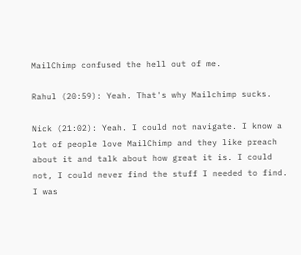MailChimp confused the hell out of me.

Rahul (20:59): Yeah. That's why Mailchimp sucks.

Nick (21:02): Yeah. I could not navigate. I know a lot of people love MailChimp and they like preach about it and talk about how great it is. I could not, I could never find the stuff I needed to find. I was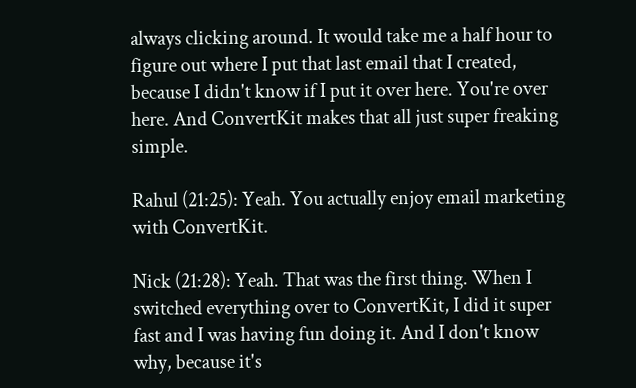always clicking around. It would take me a half hour to figure out where I put that last email that I created, because I didn't know if I put it over here. You're over here. And ConvertKit makes that all just super freaking simple.

Rahul (21:25): Yeah. You actually enjoy email marketing with ConvertKit.

Nick (21:28): Yeah. That was the first thing. When I switched everything over to ConvertKit, I did it super fast and I was having fun doing it. And I don't know why, because it's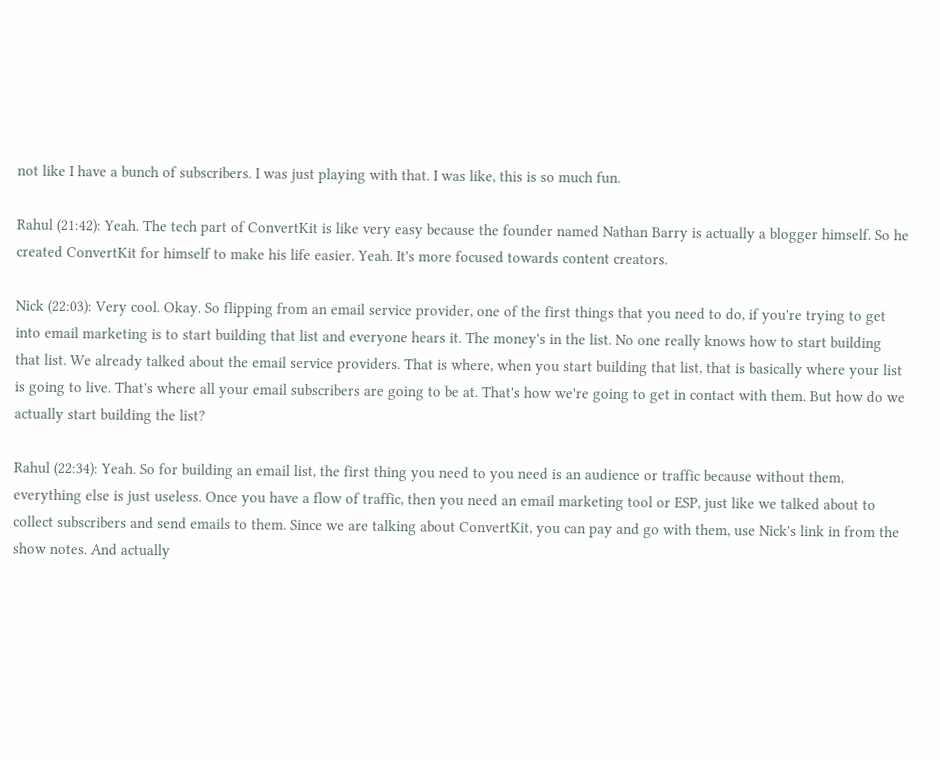not like I have a bunch of subscribers. I was just playing with that. I was like, this is so much fun.

Rahul (21:42): Yeah. The tech part of ConvertKit is like very easy because the founder named Nathan Barry is actually a blogger himself. So he created ConvertKit for himself to make his life easier. Yeah. It's more focused towards content creators.

Nick (22:03): Very cool. Okay. So flipping from an email service provider, one of the first things that you need to do, if you're trying to get into email marketing is to start building that list and everyone hears it. The money's in the list. No one really knows how to start building that list. We already talked about the email service providers. That is where, when you start building that list, that is basically where your list is going to live. That's where all your email subscribers are going to be at. That's how we're going to get in contact with them. But how do we actually start building the list?

Rahul (22:34): Yeah. So for building an email list, the first thing you need to you need is an audience or traffic because without them, everything else is just useless. Once you have a flow of traffic, then you need an email marketing tool or ESP, just like we talked about to collect subscribers and send emails to them. Since we are talking about ConvertKit, you can pay and go with them, use Nick's link in from the show notes. And actually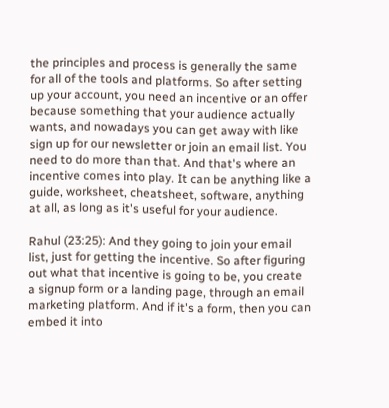the principles and process is generally the same for all of the tools and platforms. So after setting up your account, you need an incentive or an offer because something that your audience actually wants, and nowadays you can get away with like sign up for our newsletter or join an email list. You need to do more than that. And that's where an incentive comes into play. It can be anything like a guide, worksheet, cheatsheet, software, anything at all, as long as it's useful for your audience.

Rahul (23:25): And they going to join your email list, just for getting the incentive. So after figuring out what that incentive is going to be, you create a signup form or a landing page, through an email marketing platform. And if it's a form, then you can embed it into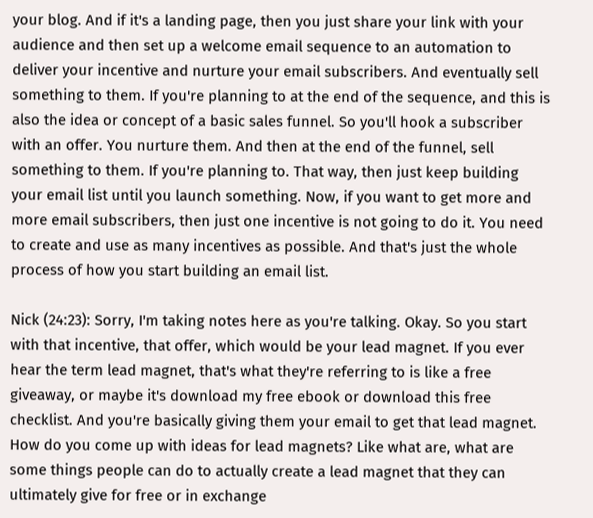your blog. And if it's a landing page, then you just share your link with your audience and then set up a welcome email sequence to an automation to deliver your incentive and nurture your email subscribers. And eventually sell something to them. If you're planning to at the end of the sequence, and this is also the idea or concept of a basic sales funnel. So you'll hook a subscriber with an offer. You nurture them. And then at the end of the funnel, sell something to them. If you're planning to. That way, then just keep building your email list until you launch something. Now, if you want to get more and more email subscribers, then just one incentive is not going to do it. You need to create and use as many incentives as possible. And that's just the whole process of how you start building an email list.

Nick (24:23): Sorry, I'm taking notes here as you're talking. Okay. So you start with that incentive, that offer, which would be your lead magnet. If you ever hear the term lead magnet, that's what they're referring to is like a free giveaway, or maybe it's download my free ebook or download this free checklist. And you're basically giving them your email to get that lead magnet. How do you come up with ideas for lead magnets? Like what are, what are some things people can do to actually create a lead magnet that they can ultimately give for free or in exchange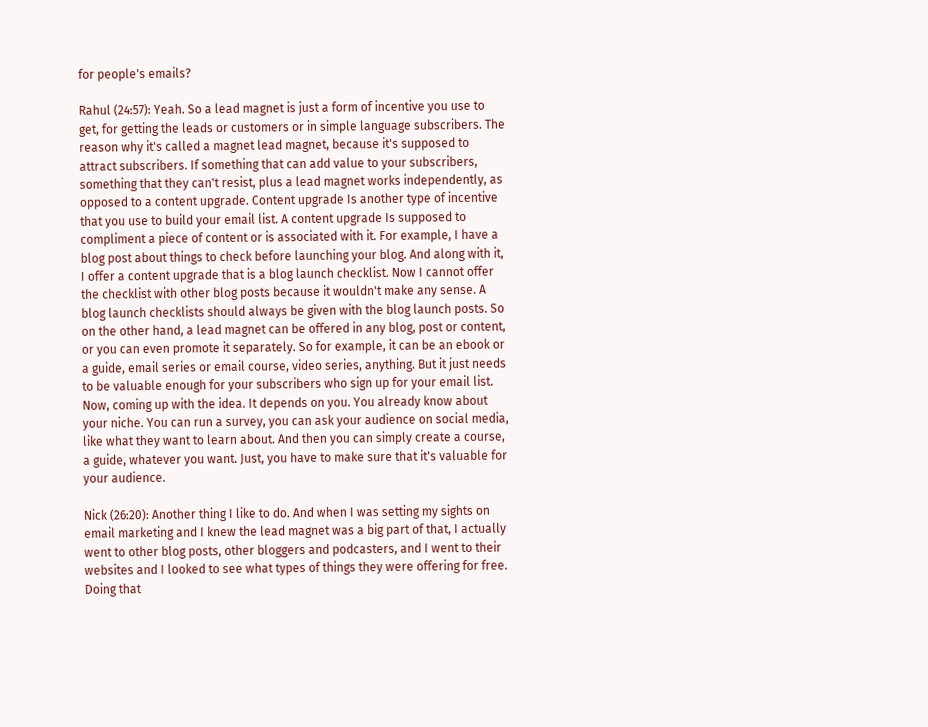for people's emails?

Rahul (24:57): Yeah. So a lead magnet is just a form of incentive you use to get, for getting the leads or customers or in simple language subscribers. The reason why it's called a magnet lead magnet, because it's supposed to attract subscribers. If something that can add value to your subscribers, something that they can't resist, plus a lead magnet works independently, as opposed to a content upgrade. Content upgrade Is another type of incentive that you use to build your email list. A content upgrade Is supposed to compliment a piece of content or is associated with it. For example, I have a blog post about things to check before launching your blog. And along with it, I offer a content upgrade that is a blog launch checklist. Now I cannot offer the checklist with other blog posts because it wouldn't make any sense. A blog launch checklists should always be given with the blog launch posts. So on the other hand, a lead magnet can be offered in any blog, post or content, or you can even promote it separately. So for example, it can be an ebook or a guide, email series or email course, video series, anything. But it just needs to be valuable enough for your subscribers who sign up for your email list. Now, coming up with the idea. It depends on you. You already know about your niche. You can run a survey, you can ask your audience on social media, like what they want to learn about. And then you can simply create a course, a guide, whatever you want. Just, you have to make sure that it's valuable for your audience.

Nick (26:20): Another thing I like to do. And when I was setting my sights on email marketing and I knew the lead magnet was a big part of that, I actually went to other blog posts, other bloggers and podcasters, and I went to their websites and I looked to see what types of things they were offering for free. Doing that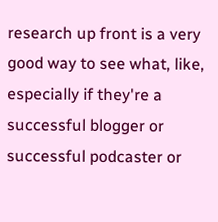research up front is a very good way to see what, like, especially if they're a successful blogger or successful podcaster or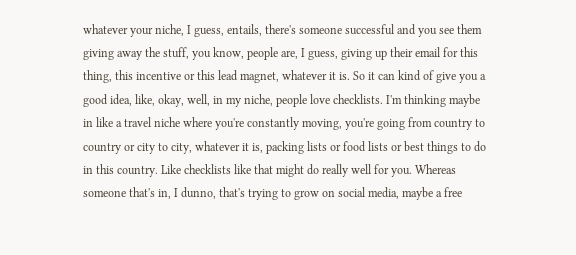whatever your niche, I guess, entails, there's someone successful and you see them giving away the stuff, you know, people are, I guess, giving up their email for this thing, this incentive or this lead magnet, whatever it is. So it can kind of give you a good idea, like, okay, well, in my niche, people love checklists. I'm thinking maybe in like a travel niche where you're constantly moving, you're going from country to country or city to city, whatever it is, packing lists or food lists or best things to do in this country. Like checklists like that might do really well for you. Whereas someone that's in, I dunno, that's trying to grow on social media, maybe a free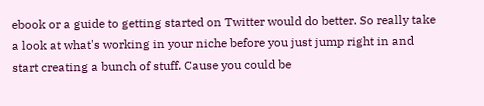ebook or a guide to getting started on Twitter would do better. So really take a look at what's working in your niche before you just jump right in and start creating a bunch of stuff. Cause you could be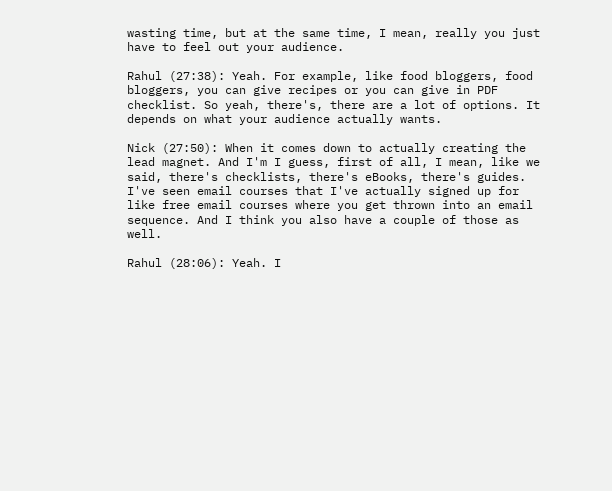wasting time, but at the same time, I mean, really you just have to feel out your audience.

Rahul (27:38): Yeah. For example, like food bloggers, food bloggers, you can give recipes or you can give in PDF checklist. So yeah, there's, there are a lot of options. It depends on what your audience actually wants.

Nick (27:50): When it comes down to actually creating the lead magnet. And I'm I guess, first of all, I mean, like we said, there's checklists, there's eBooks, there's guides. I've seen email courses that I've actually signed up for like free email courses where you get thrown into an email sequence. And I think you also have a couple of those as well.

Rahul (28:06): Yeah. I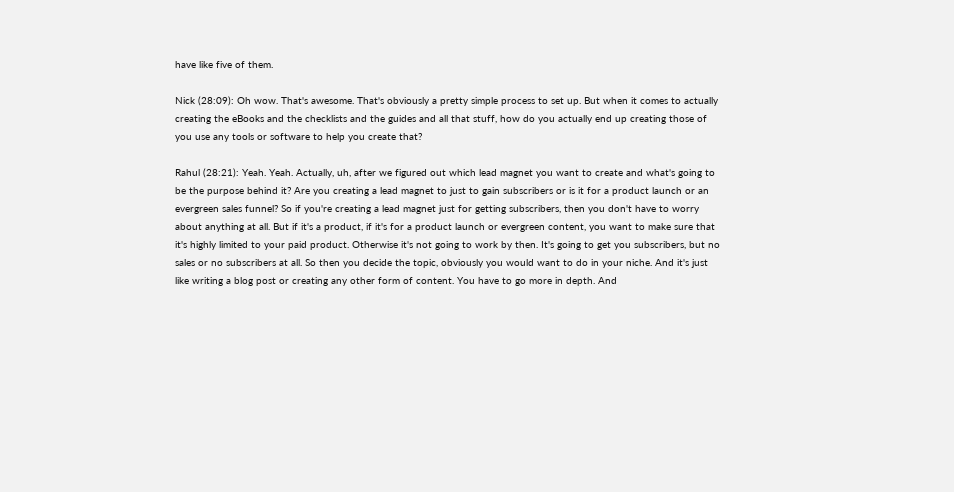have like five of them.

Nick (28:09): Oh wow. That's awesome. That's obviously a pretty simple process to set up. But when it comes to actually creating the eBooks and the checklists and the guides and all that stuff, how do you actually end up creating those of you use any tools or software to help you create that?

Rahul (28:21): Yeah. Yeah. Actually, uh, after we figured out which lead magnet you want to create and what's going to be the purpose behind it? Are you creating a lead magnet to just to gain subscribers or is it for a product launch or an evergreen sales funnel? So if you're creating a lead magnet just for getting subscribers, then you don't have to worry about anything at all. But if it's a product, if it's for a product launch or evergreen content, you want to make sure that it's highly limited to your paid product. Otherwise it's not going to work by then. It's going to get you subscribers, but no sales or no subscribers at all. So then you decide the topic, obviously you would want to do in your niche. And it's just like writing a blog post or creating any other form of content. You have to go more in depth. And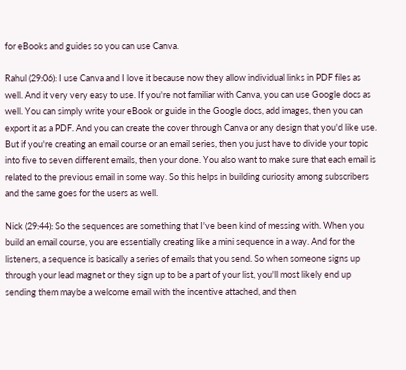for eBooks and guides so you can use Canva.

Rahul (29:06): I use Canva and I love it because now they allow individual links in PDF files as well. And it very very easy to use. If you're not familiar with Canva, you can use Google docs as well. You can simply write your eBook or guide in the Google docs, add images, then you can export it as a PDF. And you can create the cover through Canva or any design that you'd like use. But if you're creating an email course or an email series, then you just have to divide your topic into five to seven different emails, then your done. You also want to make sure that each email is related to the previous email in some way. So this helps in building curiosity among subscribers and the same goes for the users as well.

Nick (29:44): So the sequences are something that I've been kind of messing with. When you build an email course, you are essentially creating like a mini sequence in a way. And for the listeners, a sequence is basically a series of emails that you send. So when someone signs up through your lead magnet or they sign up to be a part of your list, you'll most likely end up sending them maybe a welcome email with the incentive attached, and then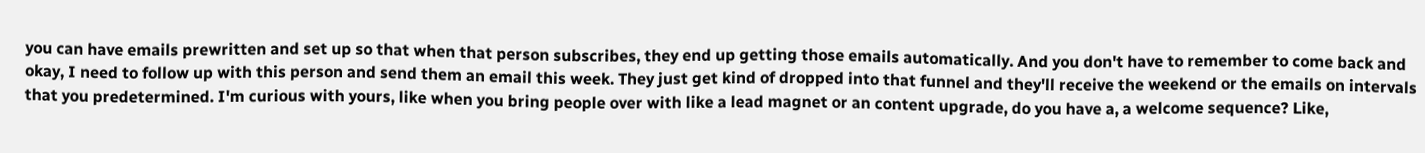you can have emails prewritten and set up so that when that person subscribes, they end up getting those emails automatically. And you don't have to remember to come back and okay, I need to follow up with this person and send them an email this week. They just get kind of dropped into that funnel and they'll receive the weekend or the emails on intervals that you predetermined. I'm curious with yours, like when you bring people over with like a lead magnet or an content upgrade, do you have a, a welcome sequence? Like,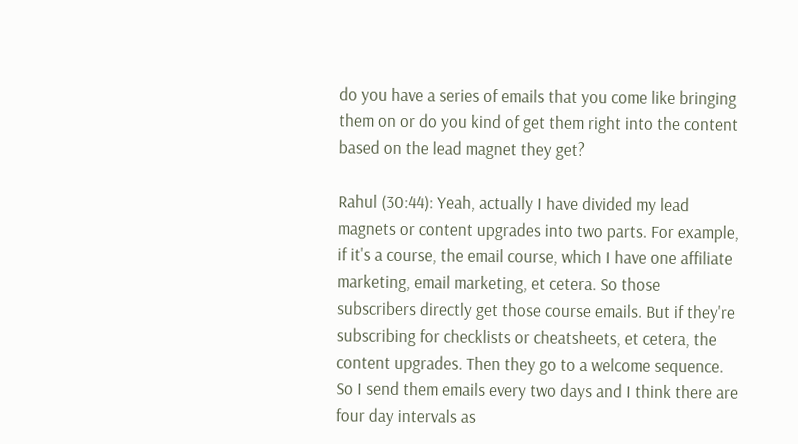do you have a series of emails that you come like bringing them on or do you kind of get them right into the content based on the lead magnet they get?

Rahul (30:44): Yeah, actually I have divided my lead magnets or content upgrades into two parts. For example, if it's a course, the email course, which I have one affiliate marketing, email marketing, et cetera. So those subscribers directly get those course emails. But if they're subscribing for checklists or cheatsheets, et cetera, the content upgrades. Then they go to a welcome sequence. So I send them emails every two days and I think there are four day intervals as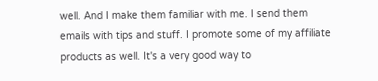well. And I make them familiar with me. I send them emails with tips and stuff. I promote some of my affiliate products as well. It's a very good way to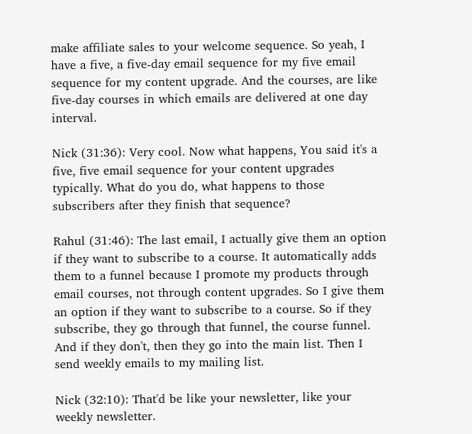make affiliate sales to your welcome sequence. So yeah, I have a five, a five-day email sequence for my five email sequence for my content upgrade. And the courses, are like five-day courses in which emails are delivered at one day interval.

Nick (31:36): Very cool. Now what happens, You said it's a five, five email sequence for your content upgrades typically. What do you do, what happens to those subscribers after they finish that sequence?

Rahul (31:46): The last email, I actually give them an option if they want to subscribe to a course. It automatically adds them to a funnel because I promote my products through email courses, not through content upgrades. So I give them an option if they want to subscribe to a course. So if they subscribe, they go through that funnel, the course funnel. And if they don't, then they go into the main list. Then I send weekly emails to my mailing list.

Nick (32:10): That'd be like your newsletter, like your weekly newsletter.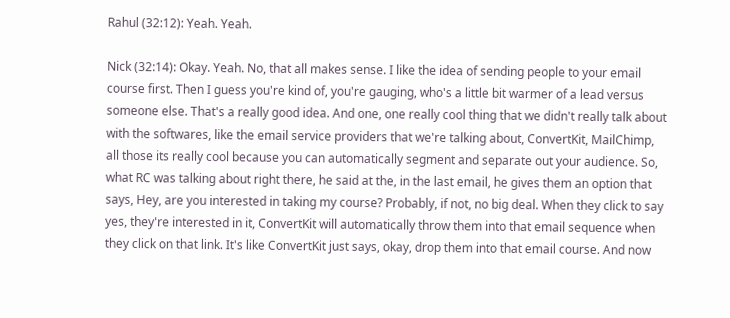Rahul (32:12): Yeah. Yeah.

Nick (32:14): Okay. Yeah. No, that all makes sense. I like the idea of sending people to your email course first. Then I guess you're kind of, you're gauging, who's a little bit warmer of a lead versus someone else. That's a really good idea. And one, one really cool thing that we didn't really talk about with the softwares, like the email service providers that we're talking about, ConvertKit, MailChimp, all those its really cool because you can automatically segment and separate out your audience. So, what RC was talking about right there, he said at the, in the last email, he gives them an option that says, Hey, are you interested in taking my course? Probably, if not, no big deal. When they click to say yes, they're interested in it, ConvertKit will automatically throw them into that email sequence when they click on that link. It's like ConvertKit just says, okay, drop them into that email course. And now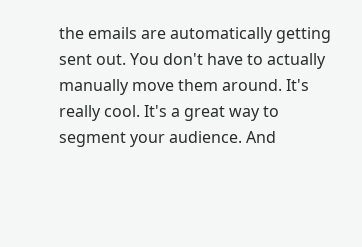the emails are automatically getting sent out. You don't have to actually manually move them around. It's really cool. It's a great way to segment your audience. And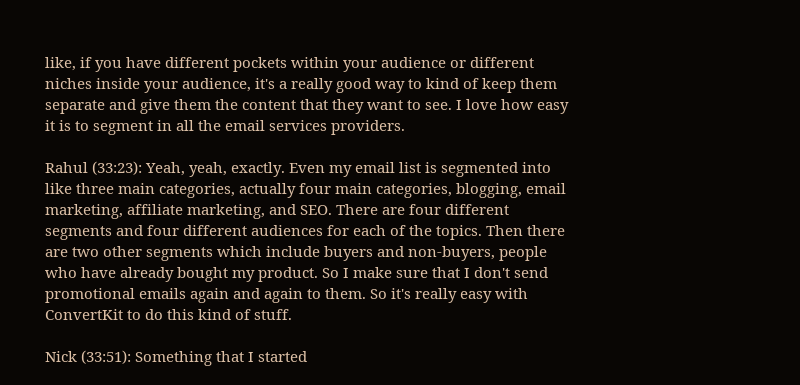like, if you have different pockets within your audience or different niches inside your audience, it's a really good way to kind of keep them separate and give them the content that they want to see. I love how easy it is to segment in all the email services providers.

Rahul (33:23): Yeah, yeah, exactly. Even my email list is segmented into like three main categories, actually four main categories, blogging, email marketing, affiliate marketing, and SEO. There are four different segments and four different audiences for each of the topics. Then there are two other segments which include buyers and non-buyers, people who have already bought my product. So I make sure that I don't send promotional emails again and again to them. So it's really easy with ConvertKit to do this kind of stuff.

Nick (33:51): Something that I started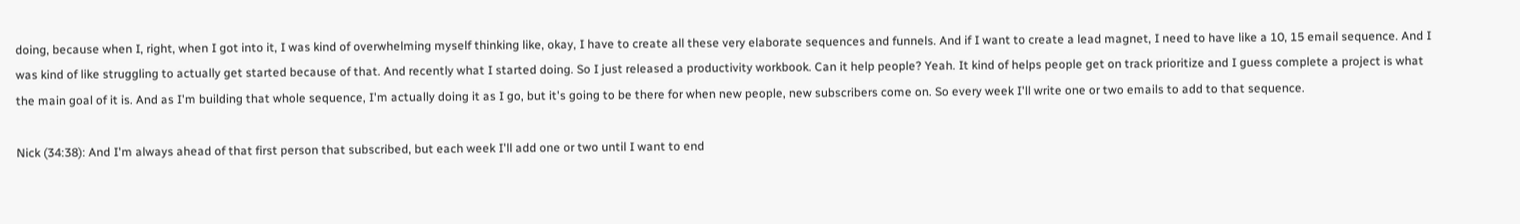doing, because when I, right, when I got into it, I was kind of overwhelming myself thinking like, okay, I have to create all these very elaborate sequences and funnels. And if I want to create a lead magnet, I need to have like a 10, 15 email sequence. And I was kind of like struggling to actually get started because of that. And recently what I started doing. So I just released a productivity workbook. Can it help people? Yeah. It kind of helps people get on track prioritize and I guess complete a project is what the main goal of it is. And as I'm building that whole sequence, I'm actually doing it as I go, but it's going to be there for when new people, new subscribers come on. So every week I'll write one or two emails to add to that sequence.

Nick (34:38): And I'm always ahead of that first person that subscribed, but each week I'll add one or two until I want to end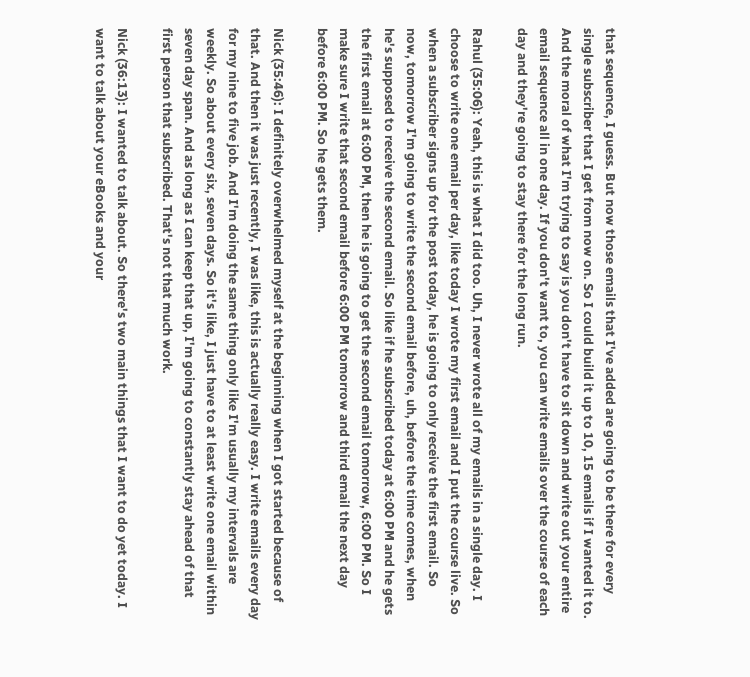that sequence, I guess. But now those emails that I've added are going to be there for every single subscriber that I get from now on. So I could build it up to 10, 15 emails if I wanted it to. And the moral of what I'm trying to say is you don't have to sit down and write out your entire email sequence all in one day. If you don't want to, you can write emails over the course of each day and they're going to stay there for the long run.

Rahul (35:06): Yeah, this is what I did too. Uh, I never wrote all of my emails in a single day. I choose to write one email per day, like today I wrote my first email and I put the course live. So when a subscriber signs up for the post today, he is going to only receive the first email. So now, tomorrow I'm going to write the second email before, uh, before the time comes, when he's supposed to receive the second email. So like if he subscribed today at 6:00 PM and he gets the first email at 6:00 PM, then he is going to get the second email tomorrow, 6:00 PM. So I make sure I write that second email before 6:00 PM tomorrow and third email the next day before 6:00 PM. So he gets them.

Nick (35:46): I definitely overwhelmed myself at the beginning when I got started because of that. And then it was just recently, I was like, this is actually really easy. I write emails every day for my nine to five job. And I'm doing the same thing only like I'm usually my intervals are weekly. So about every six, seven days. So it's like, I just have to at least write one email within seven day span. And as long as I can keep that up, I'm going to constantly stay ahead of that first person that subscribed. That's not that much work.

Nick (36:13): I wanted to talk about. So there's two main things that I want to do yet today. I want to talk about your eBooks and your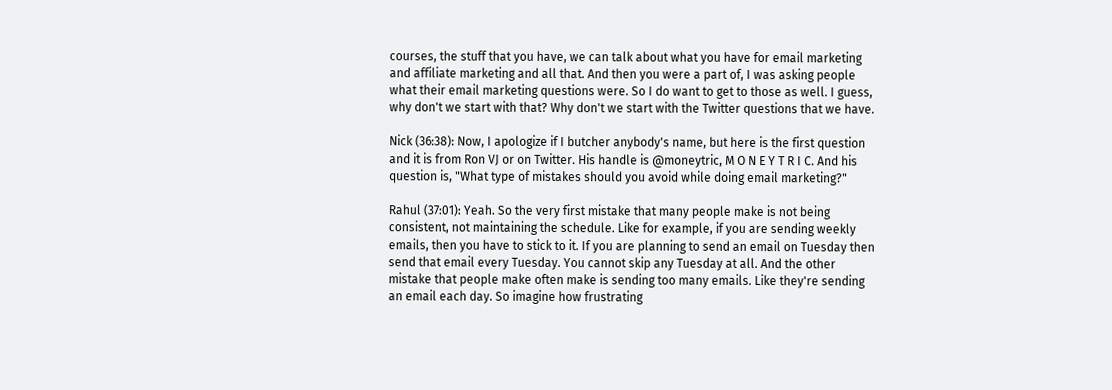courses, the stuff that you have, we can talk about what you have for email marketing and affiliate marketing and all that. And then you were a part of, I was asking people what their email marketing questions were. So I do want to get to those as well. I guess, why don't we start with that? Why don't we start with the Twitter questions that we have.

Nick (36:38): Now, I apologize if I butcher anybody's name, but here is the first question and it is from Ron VJ or on Twitter. His handle is @moneytric, M O N E Y T R I C. And his question is, "What type of mistakes should you avoid while doing email marketing?"

Rahul (37:01): Yeah. So the very first mistake that many people make is not being consistent, not maintaining the schedule. Like for example, if you are sending weekly emails, then you have to stick to it. If you are planning to send an email on Tuesday then send that email every Tuesday. You cannot skip any Tuesday at all. And the other mistake that people make often make is sending too many emails. Like they're sending an email each day. So imagine how frustrating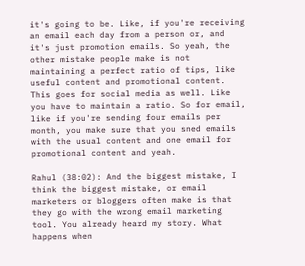it's going to be. Like, if you're receiving an email each day from a person or, and it's just promotion emails. So yeah, the other mistake people make is not maintaining a perfect ratio of tips, like useful content and promotional content. This goes for social media as well. Like you have to maintain a ratio. So for email, like if you're sending four emails per month, you make sure that you sned emails with the usual content and one email for promotional content and yeah.

Rahul (38:02): And the biggest mistake, I think the biggest mistake, or email marketers or bloggers often make is that they go with the wrong email marketing tool. You already heard my story. What happens when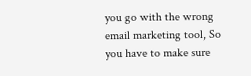you go with the wrong email marketing tool, So you have to make sure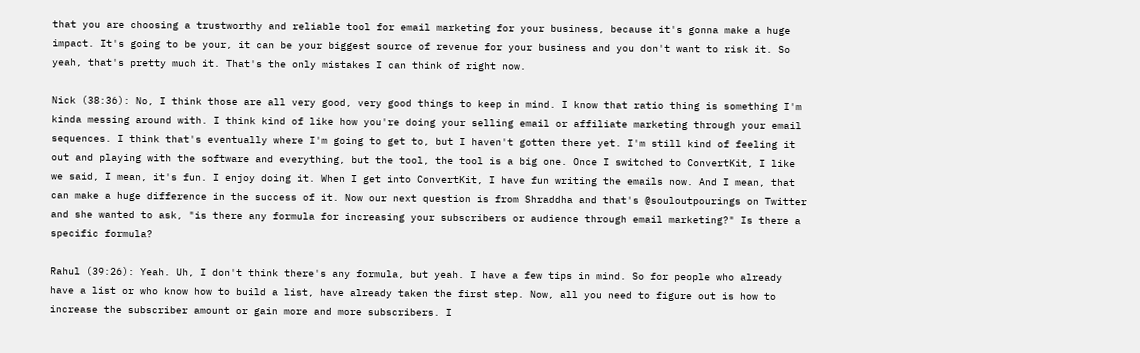that you are choosing a trustworthy and reliable tool for email marketing for your business, because it's gonna make a huge impact. It's going to be your, it can be your biggest source of revenue for your business and you don't want to risk it. So yeah, that's pretty much it. That's the only mistakes I can think of right now.

Nick (38:36): No, I think those are all very good, very good things to keep in mind. I know that ratio thing is something I'm kinda messing around with. I think kind of like how you're doing your selling email or affiliate marketing through your email sequences. I think that's eventually where I'm going to get to, but I haven't gotten there yet. I'm still kind of feeling it out and playing with the software and everything, but the tool, the tool is a big one. Once I switched to ConvertKit, I like we said, I mean, it's fun. I enjoy doing it. When I get into ConvertKit, I have fun writing the emails now. And I mean, that can make a huge difference in the success of it. Now our next question is from Shraddha and that's @souloutpourings on Twitter and she wanted to ask, "is there any formula for increasing your subscribers or audience through email marketing?" Is there a specific formula?

Rahul (39:26): Yeah. Uh, I don't think there's any formula, but yeah. I have a few tips in mind. So for people who already have a list or who know how to build a list, have already taken the first step. Now, all you need to figure out is how to increase the subscriber amount or gain more and more subscribers. I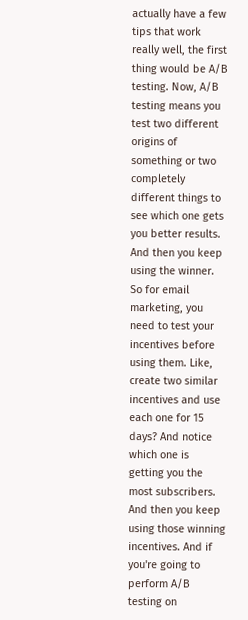actually have a few tips that work really well, the first thing would be A/B testing. Now, A/B testing means you test two different origins of something or two completely different things to see which one gets you better results. And then you keep using the winner. So for email marketing, you need to test your incentives before using them. Like, create two similar incentives and use each one for 15 days? And notice which one is getting you the most subscribers. And then you keep using those winning incentives. And if you're going to perform A/B testing on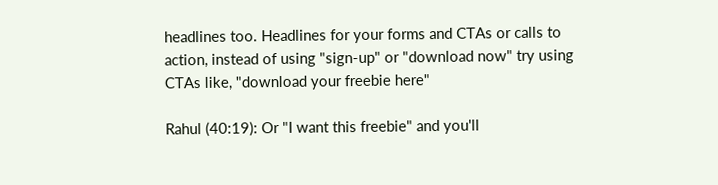headlines too. Headlines for your forms and CTAs or calls to action, instead of using "sign-up" or "download now" try using CTAs like, "download your freebie here"

Rahul (40:19): Or "I want this freebie" and you'll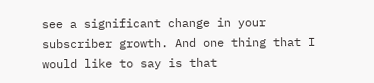see a significant change in your subscriber growth. And one thing that I would like to say is that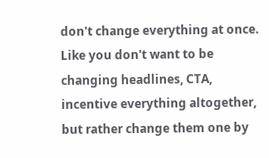don't change everything at once. Like you don't want to be changing headlines, CTA, incentive everything altogether, but rather change them one by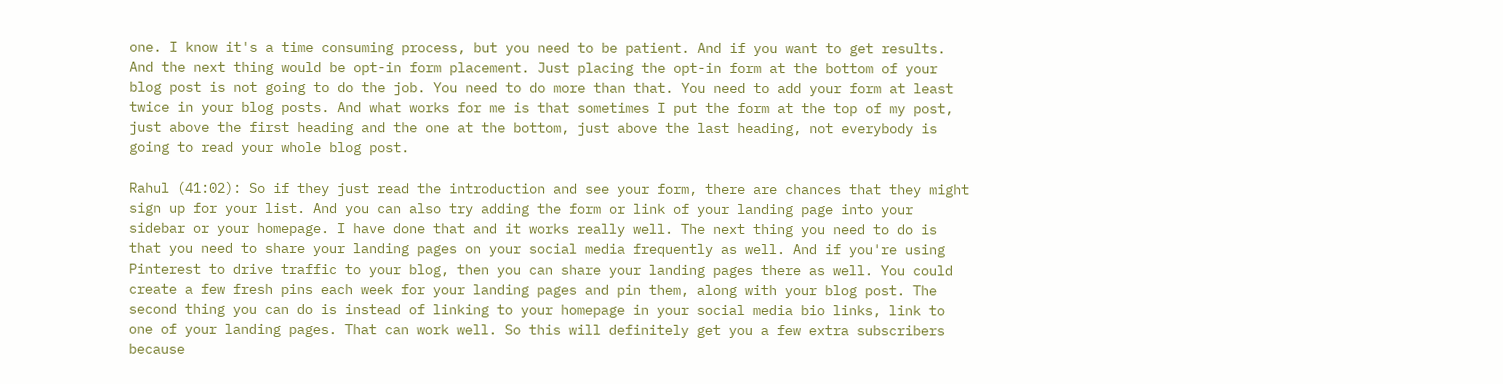one. I know it's a time consuming process, but you need to be patient. And if you want to get results. And the next thing would be opt-in form placement. Just placing the opt-in form at the bottom of your blog post is not going to do the job. You need to do more than that. You need to add your form at least twice in your blog posts. And what works for me is that sometimes I put the form at the top of my post, just above the first heading and the one at the bottom, just above the last heading, not everybody is going to read your whole blog post.

Rahul (41:02): So if they just read the introduction and see your form, there are chances that they might sign up for your list. And you can also try adding the form or link of your landing page into your sidebar or your homepage. I have done that and it works really well. The next thing you need to do is that you need to share your landing pages on your social media frequently as well. And if you're using Pinterest to drive traffic to your blog, then you can share your landing pages there as well. You could create a few fresh pins each week for your landing pages and pin them, along with your blog post. The second thing you can do is instead of linking to your homepage in your social media bio links, link to one of your landing pages. That can work well. So this will definitely get you a few extra subscribers because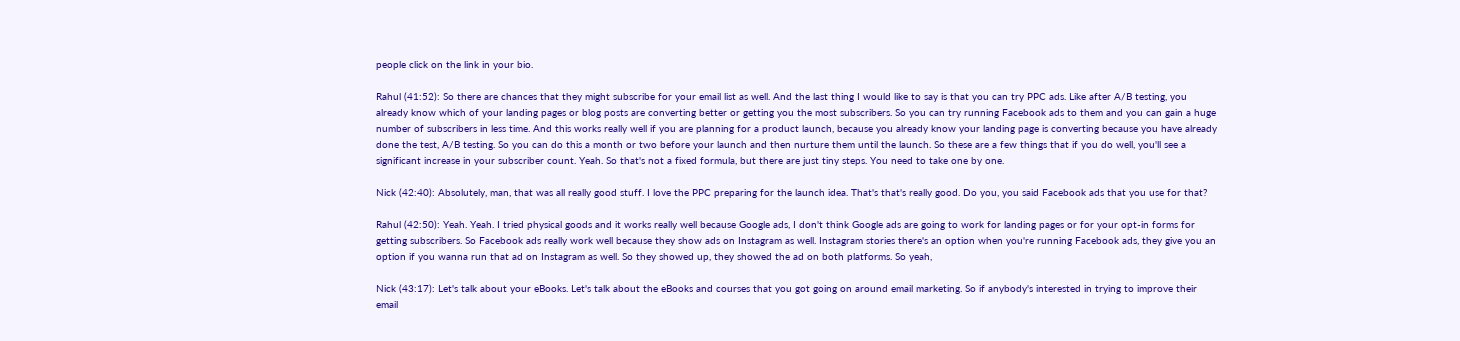people click on the link in your bio.

Rahul (41:52): So there are chances that they might subscribe for your email list as well. And the last thing I would like to say is that you can try PPC ads. Like after A/B testing, you already know which of your landing pages or blog posts are converting better or getting you the most subscribers. So you can try running Facebook ads to them and you can gain a huge number of subscribers in less time. And this works really well if you are planning for a product launch, because you already know your landing page is converting because you have already done the test, A/B testing. So you can do this a month or two before your launch and then nurture them until the launch. So these are a few things that if you do well, you'll see a significant increase in your subscriber count. Yeah. So that's not a fixed formula, but there are just tiny steps. You need to take one by one.

Nick (42:40): Absolutely, man, that was all really good stuff. I love the PPC preparing for the launch idea. That's that's really good. Do you, you said Facebook ads that you use for that?

Rahul (42:50): Yeah. Yeah. I tried physical goods and it works really well because Google ads, I don't think Google ads are going to work for landing pages or for your opt-in forms for getting subscribers. So Facebook ads really work well because they show ads on Instagram as well. Instagram stories there's an option when you're running Facebook ads, they give you an option if you wanna run that ad on Instagram as well. So they showed up, they showed the ad on both platforms. So yeah,

Nick (43:17): Let's talk about your eBooks. Let's talk about the eBooks and courses that you got going on around email marketing. So if anybody's interested in trying to improve their email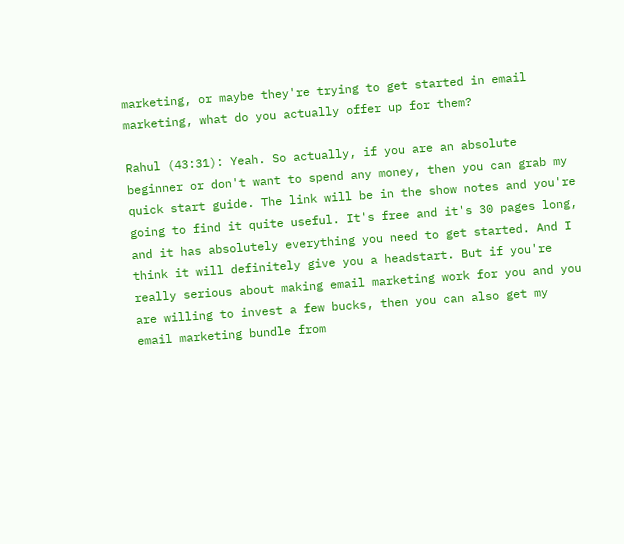marketing, or maybe they're trying to get started in email marketing, what do you actually offer up for them?

Rahul (43:31): Yeah. So actually, if you are an absolute beginner or don't want to spend any money, then you can grab my quick start guide. The link will be in the show notes and you're going to find it quite useful. It's free and it's 30 pages long, and it has absolutely everything you need to get started. And I think it will definitely give you a headstart. But if you're really serious about making email marketing work for you and you are willing to invest a few bucks, then you can also get my email marketing bundle from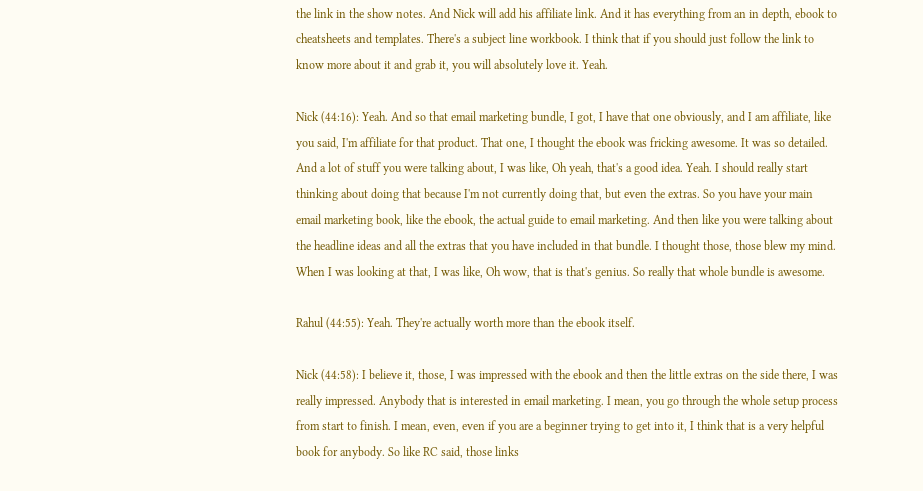the link in the show notes. And Nick will add his affiliate link. And it has everything from an in depth, ebook to cheatsheets and templates. There's a subject line workbook. I think that if you should just follow the link to know more about it and grab it, you will absolutely love it. Yeah.

Nick (44:16): Yeah. And so that email marketing bundle, I got, I have that one obviously, and I am affiliate, like you said, I'm affiliate for that product. That one, I thought the ebook was fricking awesome. It was so detailed. And a lot of stuff you were talking about, I was like, Oh yeah, that's a good idea. Yeah. I should really start thinking about doing that because I'm not currently doing that, but even the extras. So you have your main email marketing book, like the ebook, the actual guide to email marketing. And then like you were talking about the headline ideas and all the extras that you have included in that bundle. I thought those, those blew my mind. When I was looking at that, I was like, Oh wow, that is that's genius. So really that whole bundle is awesome.

Rahul (44:55): Yeah. They're actually worth more than the ebook itself.

Nick (44:58): I believe it, those, I was impressed with the ebook and then the little extras on the side there, I was really impressed. Anybody that is interested in email marketing. I mean, you go through the whole setup process from start to finish. I mean, even, even if you are a beginner trying to get into it, I think that is a very helpful book for anybody. So like RC said, those links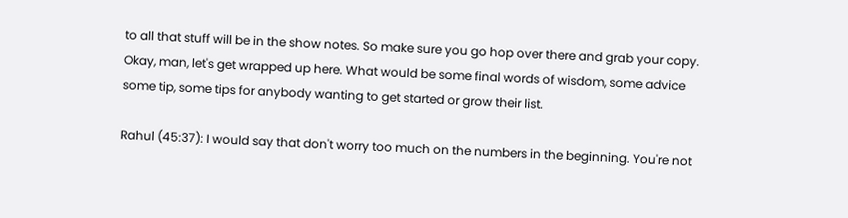to all that stuff will be in the show notes. So make sure you go hop over there and grab your copy. Okay, man, let's get wrapped up here. What would be some final words of wisdom, some advice some tip, some tips for anybody wanting to get started or grow their list.

Rahul (45:37): I would say that don't worry too much on the numbers in the beginning. You're not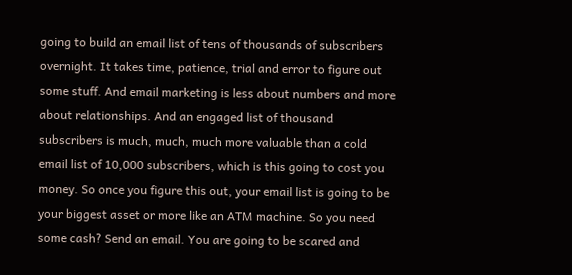going to build an email list of tens of thousands of subscribers overnight. It takes time, patience, trial and error to figure out some stuff. And email marketing is less about numbers and more about relationships. And an engaged list of thousand subscribers is much, much, much more valuable than a cold email list of 10,000 subscribers, which is this going to cost you money. So once you figure this out, your email list is going to be your biggest asset or more like an ATM machine. So you need some cash? Send an email. You are going to be scared and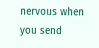nervous when you send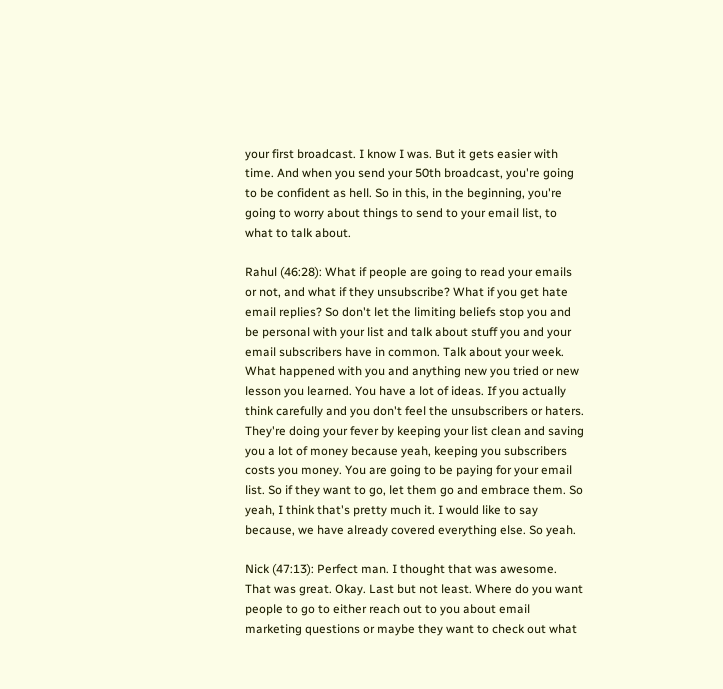your first broadcast. I know I was. But it gets easier with time. And when you send your 50th broadcast, you're going to be confident as hell. So in this, in the beginning, you're going to worry about things to send to your email list, to what to talk about.

Rahul (46:28): What if people are going to read your emails or not, and what if they unsubscribe? What if you get hate email replies? So don't let the limiting beliefs stop you and be personal with your list and talk about stuff you and your email subscribers have in common. Talk about your week. What happened with you and anything new you tried or new lesson you learned. You have a lot of ideas. If you actually think carefully and you don't feel the unsubscribers or haters. They're doing your fever by keeping your list clean and saving you a lot of money because yeah, keeping you subscribers costs you money. You are going to be paying for your email list. So if they want to go, let them go and embrace them. So yeah, I think that's pretty much it. I would like to say because, we have already covered everything else. So yeah.

Nick (47:13): Perfect man. I thought that was awesome. That was great. Okay. Last but not least. Where do you want people to go to either reach out to you about email marketing questions or maybe they want to check out what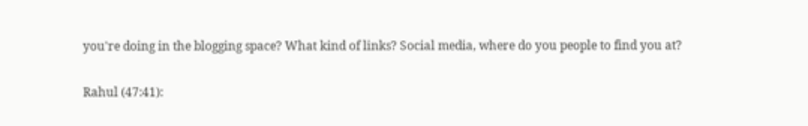you're doing in the blogging space? What kind of links? Social media, where do you people to find you at?

Rahul (47:41):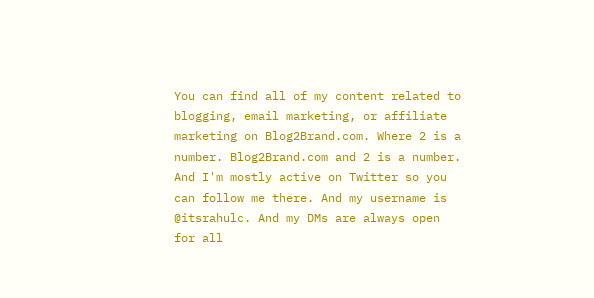You can find all of my content related to blogging, email marketing, or affiliate marketing on Blog2Brand.com. Where 2 is a number. Blog2Brand.com and 2 is a number. And I'm mostly active on Twitter so you can follow me there. And my username is @itsrahulc. And my DMs are always open for all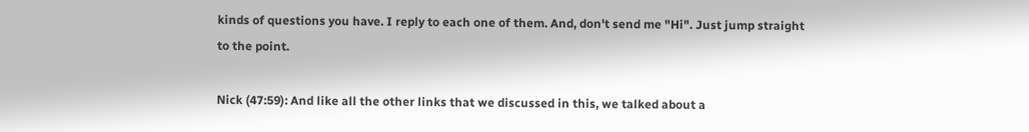kinds of questions you have. I reply to each one of them. And, don't send me "Hi". Just jump straight to the point.

Nick (47:59): And like all the other links that we discussed in this, we talked about a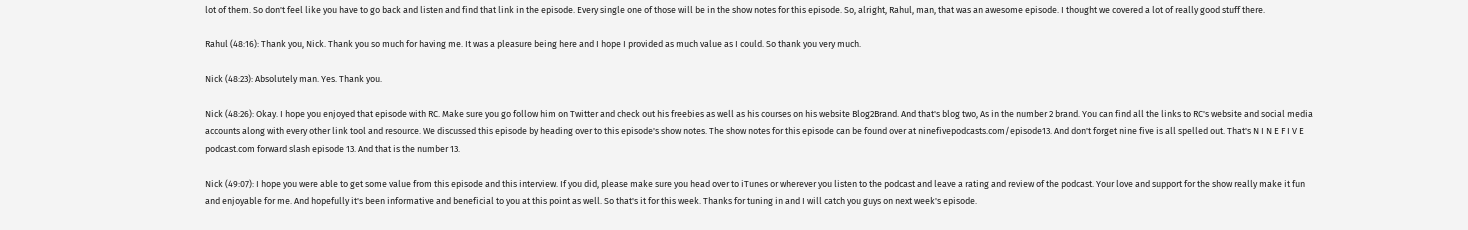lot of them. So don't feel like you have to go back and listen and find that link in the episode. Every single one of those will be in the show notes for this episode. So, alright, Rahul, man, that was an awesome episode. I thought we covered a lot of really good stuff there.

Rahul (48:16): Thank you, Nick. Thank you so much for having me. It was a pleasure being here and I hope I provided as much value as I could. So thank you very much.

Nick (48:23): Absolutely man. Yes. Thank you.

Nick (48:26): Okay. I hope you enjoyed that episode with RC. Make sure you go follow him on Twitter and check out his freebies as well as his courses on his website Blog2Brand. And that's blog two, As in the number 2 brand. You can find all the links to RC's website and social media accounts along with every other link tool and resource. We discussed this episode by heading over to this episode's show notes. The show notes for this episode can be found over at ninefivepodcasts.com/episode13. And don't forget nine five is all spelled out. That's N I N E F I V E podcast.com forward slash episode 13. And that is the number 13.

Nick (49:07): I hope you were able to get some value from this episode and this interview. If you did, please make sure you head over to iTunes or wherever you listen to the podcast and leave a rating and review of the podcast. Your love and support for the show really make it fun and enjoyable for me. And hopefully it's been informative and beneficial to you at this point as well. So that's it for this week. Thanks for tuning in and I will catch you guys on next week's episode.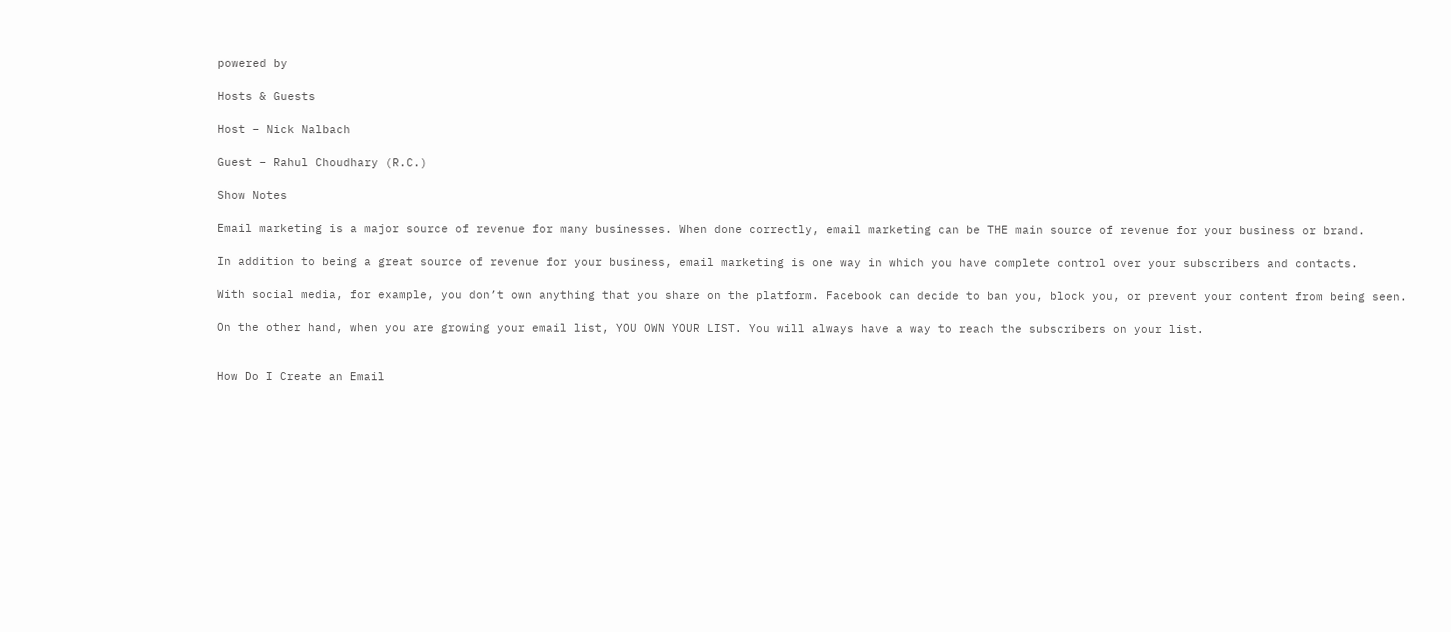powered by

Hosts & Guests

Host – Nick Nalbach

Guest – Rahul Choudhary (R.C.)

Show Notes

Email marketing is a major source of revenue for many businesses. When done correctly, email marketing can be THE main source of revenue for your business or brand.

In addition to being a great source of revenue for your business, email marketing is one way in which you have complete control over your subscribers and contacts.

With social media, for example, you don’t own anything that you share on the platform. Facebook can decide to ban you, block you, or prevent your content from being seen.

On the other hand, when you are growing your email list, YOU OWN YOUR LIST. You will always have a way to reach the subscribers on your list.


How Do I Create an Email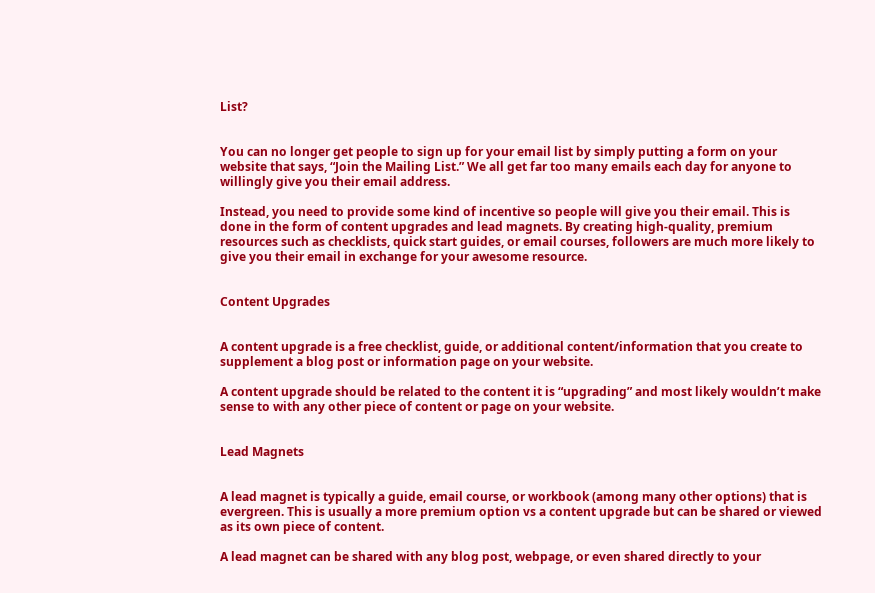List?


You can no longer get people to sign up for your email list by simply putting a form on your website that says, “Join the Mailing List.” We all get far too many emails each day for anyone to willingly give you their email address.

Instead, you need to provide some kind of incentive so people will give you their email. This is done in the form of content upgrades and lead magnets. By creating high-quality, premium resources such as checklists, quick start guides, or email courses, followers are much more likely to give you their email in exchange for your awesome resource.


Content Upgrades


A content upgrade is a free checklist, guide, or additional content/information that you create to supplement a blog post or information page on your website.

A content upgrade should be related to the content it is “upgrading” and most likely wouldn’t make sense to with any other piece of content or page on your website.


Lead Magnets


A lead magnet is typically a guide, email course, or workbook (among many other options) that is evergreen. This is usually a more premium option vs a content upgrade but can be shared or viewed as its own piece of content.

A lead magnet can be shared with any blog post, webpage, or even shared directly to your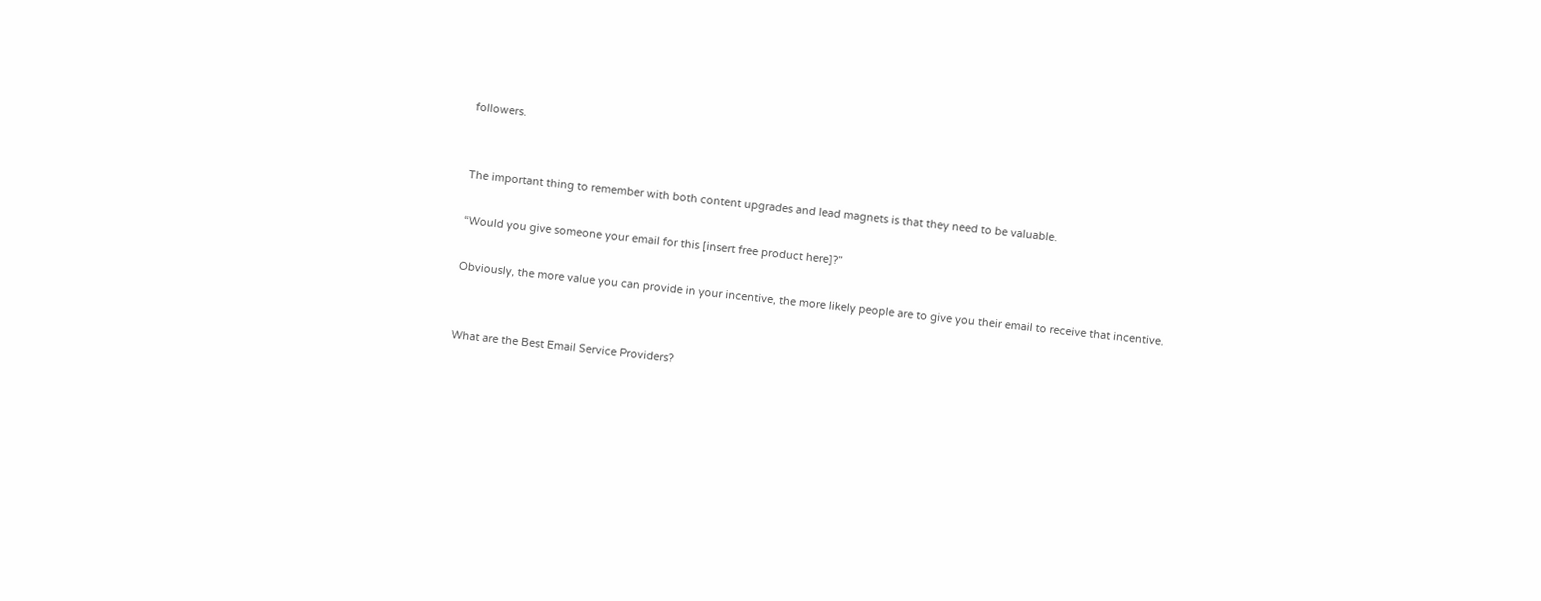followers.


The important thing to remember with both content upgrades and lead magnets is that they need to be valuable.

“Would you give someone your email for this [insert free product here]?”

Obviously, the more value you can provide in your incentive, the more likely people are to give you their email to receive that incentive.


What are the Best Email Service Providers?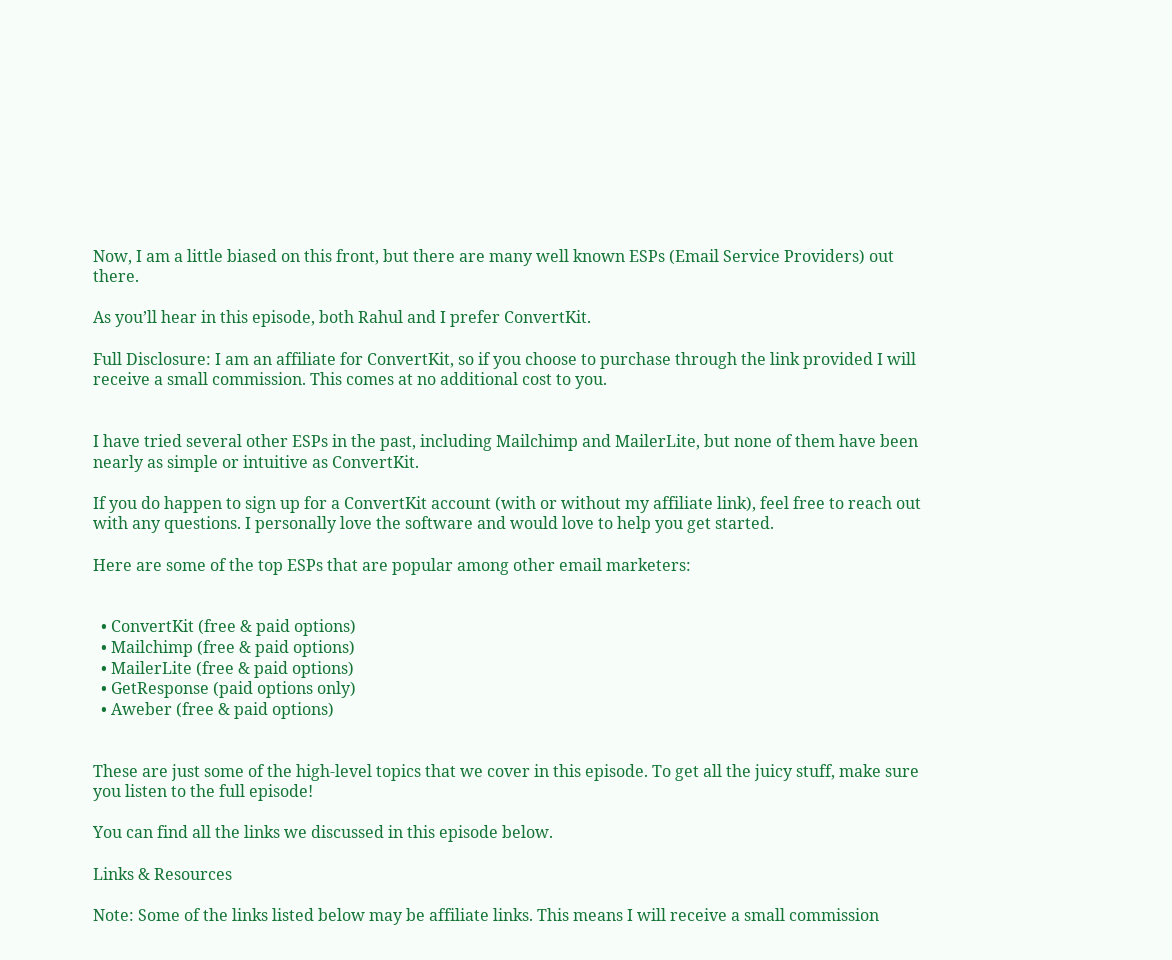Now, I am a little biased on this front, but there are many well known ESPs (Email Service Providers) out there.

As you’ll hear in this episode, both Rahul and I prefer ConvertKit.

Full Disclosure: I am an affiliate for ConvertKit, so if you choose to purchase through the link provided I will receive a small commission. This comes at no additional cost to you.


I have tried several other ESPs in the past, including Mailchimp and MailerLite, but none of them have been nearly as simple or intuitive as ConvertKit.

If you do happen to sign up for a ConvertKit account (with or without my affiliate link), feel free to reach out with any questions. I personally love the software and would love to help you get started.

Here are some of the top ESPs that are popular among other email marketers:


  • ConvertKit (free & paid options)
  • Mailchimp (free & paid options)
  • MailerLite (free & paid options)
  • GetResponse (paid options only)
  • Aweber (free & paid options)


These are just some of the high-level topics that we cover in this episode. To get all the juicy stuff, make sure you listen to the full episode!

You can find all the links we discussed in this episode below.

Links & Resources

Note: Some of the links listed below may be affiliate links. This means I will receive a small commission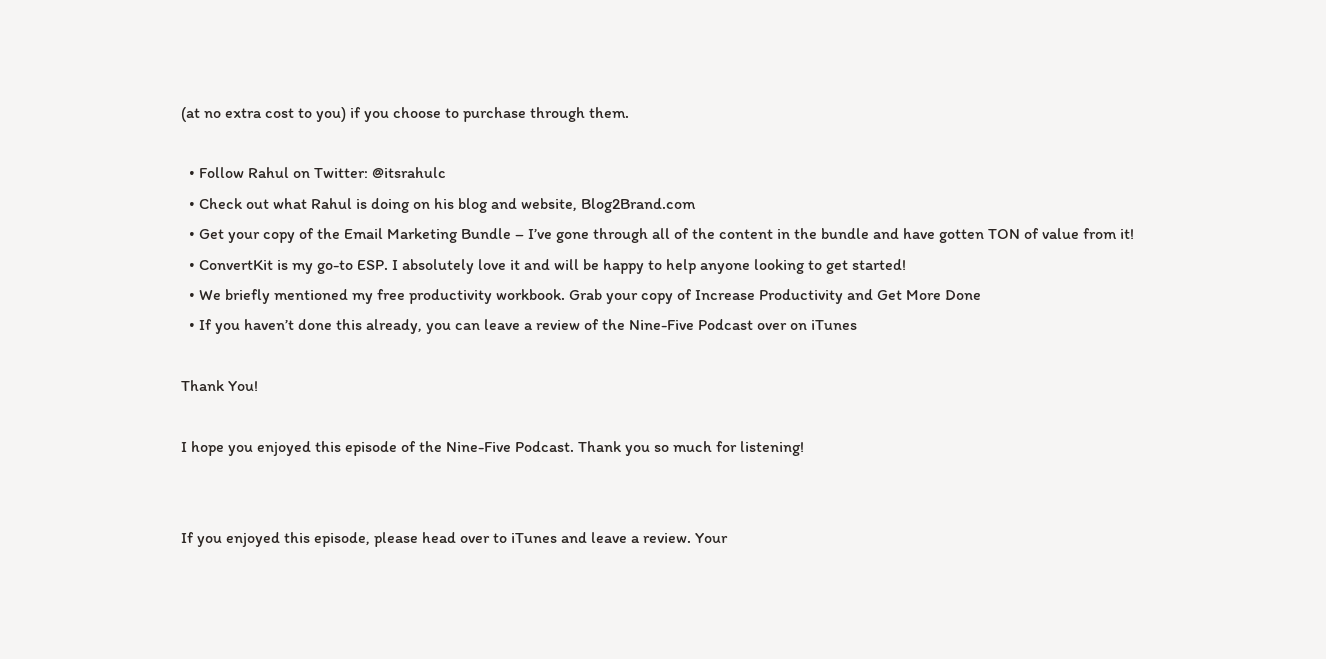(at no extra cost to you) if you choose to purchase through them.

  • Follow Rahul on Twitter: @itsrahulc
  • Check out what Rahul is doing on his blog and website, Blog2Brand.com
  • Get your copy of the Email Marketing Bundle – I’ve gone through all of the content in the bundle and have gotten TON of value from it!
  • ConvertKit is my go-to ESP. I absolutely love it and will be happy to help anyone looking to get started!
  • We briefly mentioned my free productivity workbook. Grab your copy of Increase Productivity and Get More Done
  • If you haven’t done this already, you can leave a review of the Nine-Five Podcast over on iTunes

Thank You!

I hope you enjoyed this episode of the Nine-Five Podcast. Thank you so much for listening!


If you enjoyed this episode, please head over to iTunes and leave a review. Your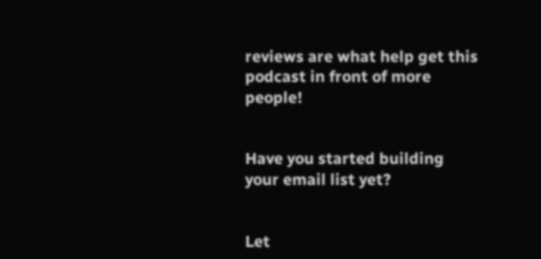reviews are what help get this podcast in front of more people!


Have you started building your email list yet?


Let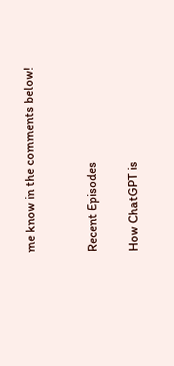me know in the comments below!


Recent Episodes

How ChatGPT is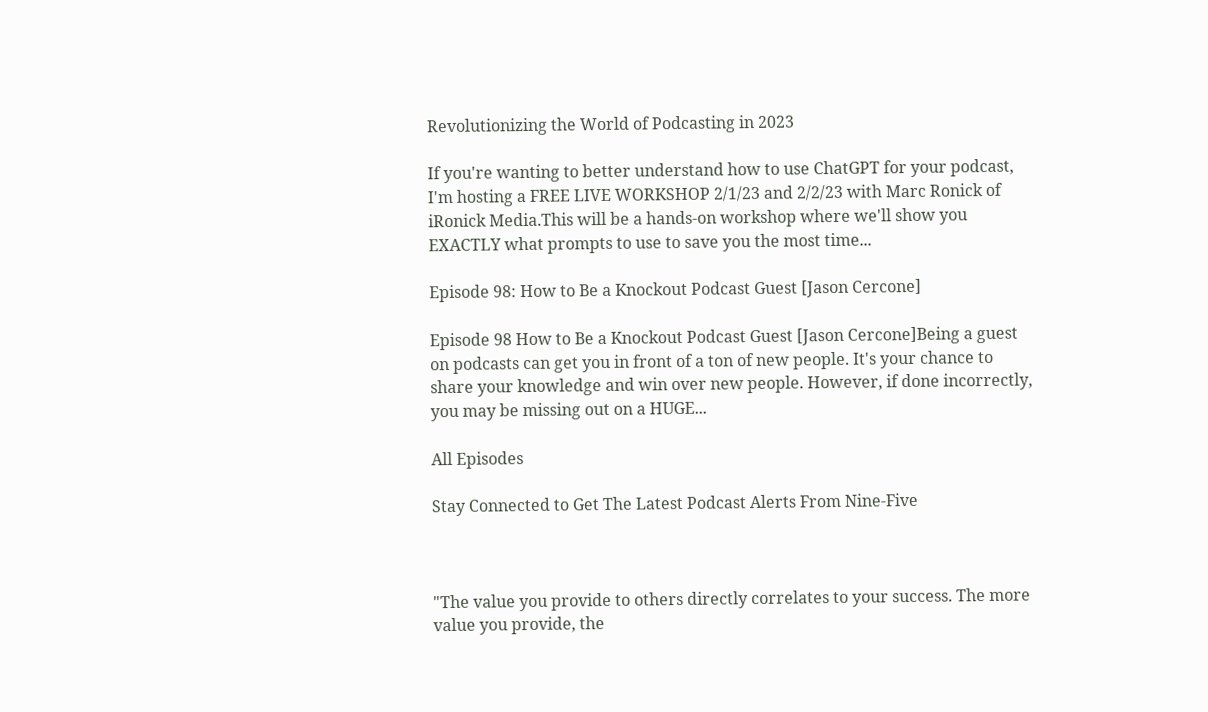Revolutionizing the World of Podcasting in 2023

If you're wanting to better understand how to use ChatGPT for your podcast, I'm hosting a FREE LIVE WORKSHOP 2/1/23 and 2/2/23 with Marc Ronick of iRonick Media.This will be a hands-on workshop where we'll show you EXACTLY what prompts to use to save you the most time...

Episode 98: How to Be a Knockout Podcast Guest [Jason Cercone]

Episode 98 How to Be a Knockout Podcast Guest [Jason Cercone]Being a guest on podcasts can get you in front of a ton of new people. It's your chance to share your knowledge and win over new people. However, if done incorrectly, you may be missing out on a HUGE...

All Episodes

Stay Connected to Get The Latest Podcast Alerts From Nine-Five



"The value you provide to others directly correlates to your success. The more value you provide, the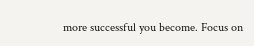more successful you become. Focus on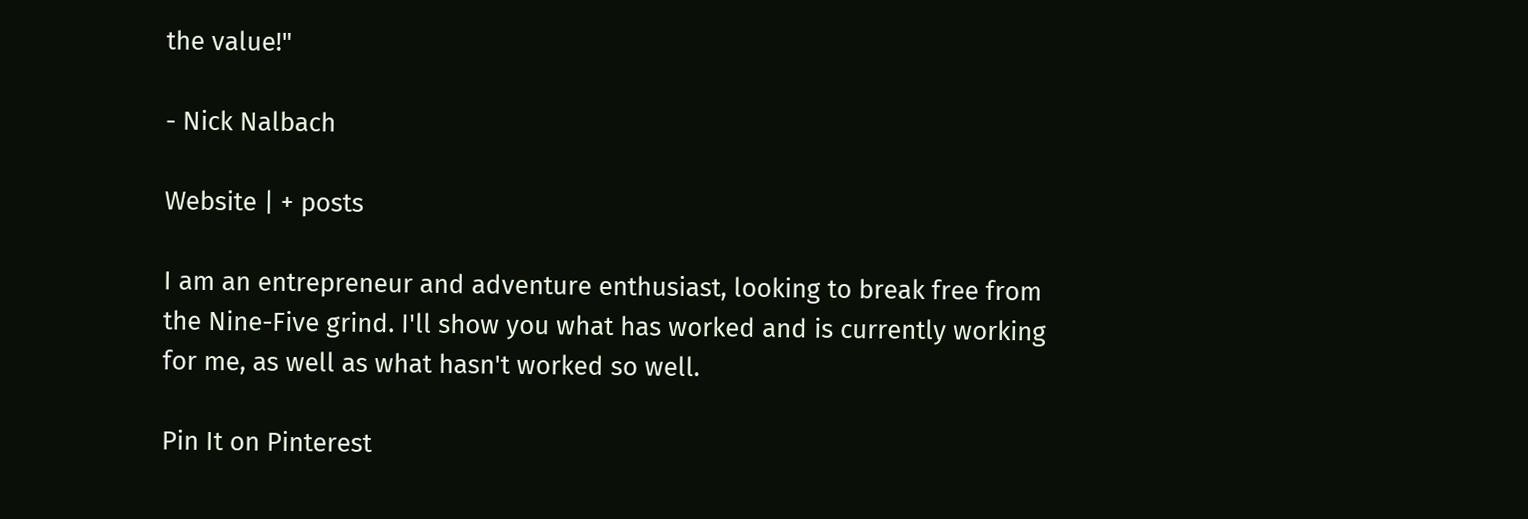the value!"

- Nick Nalbach

Website | + posts

I am an entrepreneur and adventure enthusiast, looking to break free from the Nine-Five grind. I'll show you what has worked and is currently working for me, as well as what hasn't worked so well.

Pin It on Pinterest